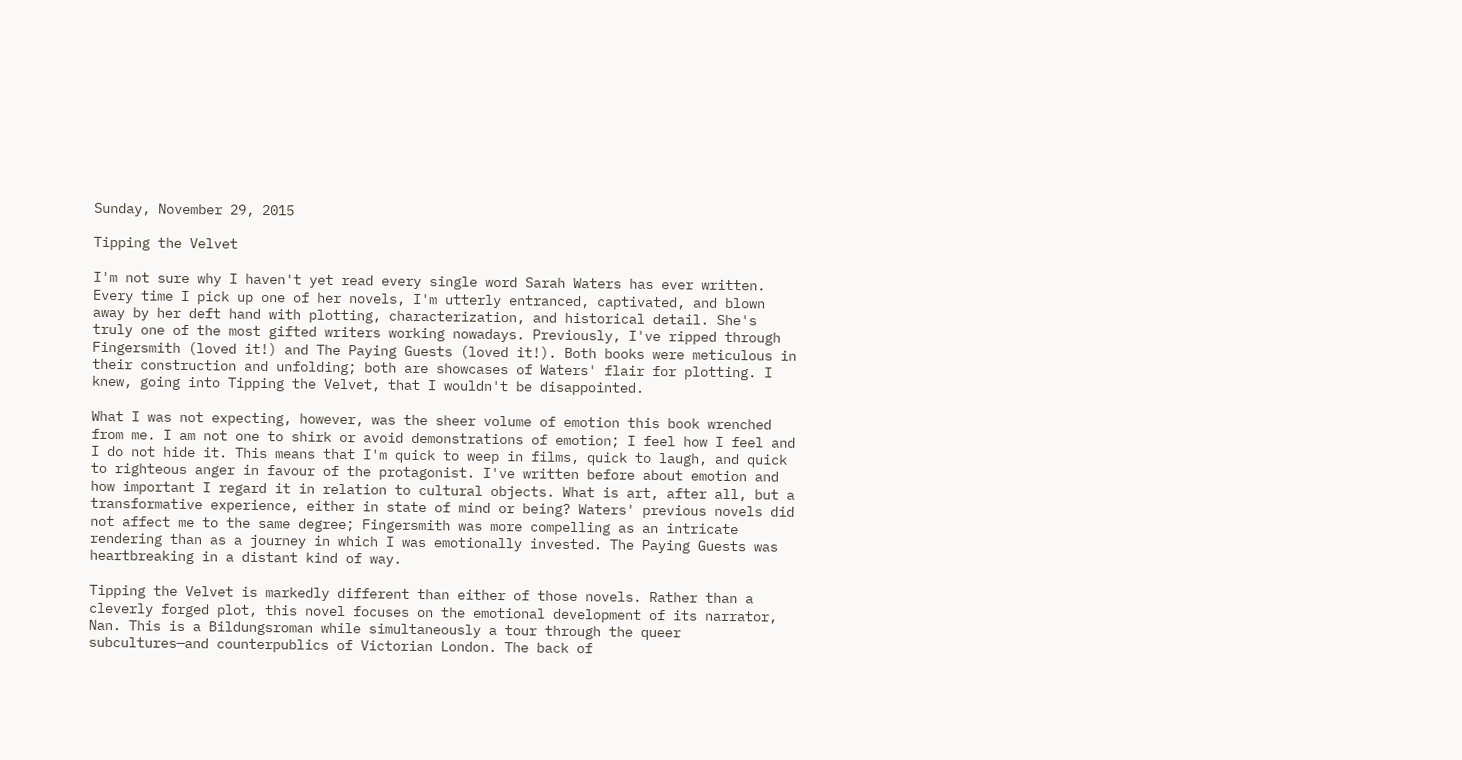Sunday, November 29, 2015

Tipping the Velvet

I'm not sure why I haven't yet read every single word Sarah Waters has ever written. Every time I pick up one of her novels, I'm utterly entranced, captivated, and blown away by her deft hand with plotting, characterization, and historical detail. She's truly one of the most gifted writers working nowadays. Previously, I've ripped through Fingersmith (loved it!) and The Paying Guests (loved it!). Both books were meticulous in their construction and unfolding; both are showcases of Waters' flair for plotting. I knew, going into Tipping the Velvet, that I wouldn't be disappointed.

What I was not expecting, however, was the sheer volume of emotion this book wrenched from me. I am not one to shirk or avoid demonstrations of emotion; I feel how I feel and I do not hide it. This means that I'm quick to weep in films, quick to laugh, and quick to righteous anger in favour of the protagonist. I've written before about emotion and how important I regard it in relation to cultural objects. What is art, after all, but a transformative experience, either in state of mind or being? Waters' previous novels did not affect me to the same degree; Fingersmith was more compelling as an intricate rendering than as a journey in which I was emotionally invested. The Paying Guests was heartbreaking in a distant kind of way.

Tipping the Velvet is markedly different than either of those novels. Rather than a cleverly forged plot, this novel focuses on the emotional development of its narrator, Nan. This is a Bildungsroman while simultaneously a tour through the queer subcultures—and counterpublics of Victorian London. The back of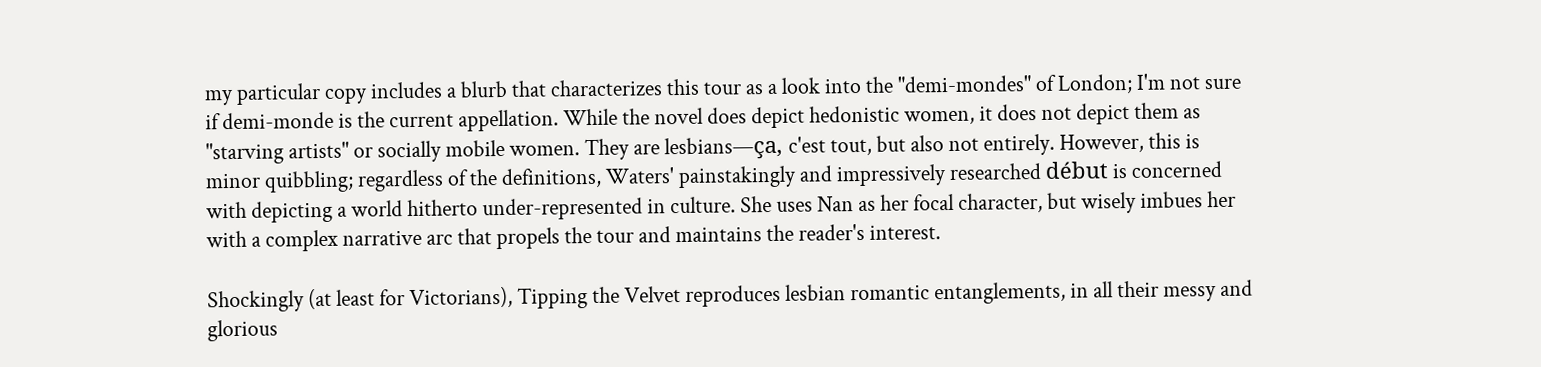my particular copy includes a blurb that characterizes this tour as a look into the "demi-mondes" of London; I'm not sure if demi-monde is the current appellation. While the novel does depict hedonistic women, it does not depict them as "starving artists" or socially mobile women. They are lesbians—ça, c'est tout, but also not entirely. However, this is minor quibbling; regardless of the definitions, Waters' painstakingly and impressively researched début is concerned with depicting a world hitherto under-represented in culture. She uses Nan as her focal character, but wisely imbues her with a complex narrative arc that propels the tour and maintains the reader's interest.

Shockingly (at least for Victorians), Tipping the Velvet reproduces lesbian romantic entanglements, in all their messy and glorious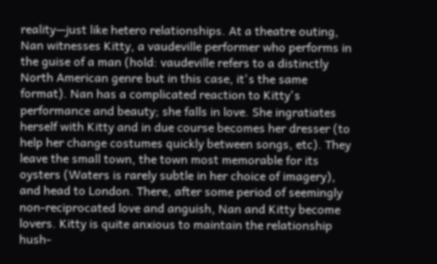reality—just like hetero relationships. At a theatre outing, Nan witnesses Kitty, a vaudeville performer who performs in the guise of a man (hold: vaudeville refers to a distinctly North American genre but in this case, it's the same format). Nan has a complicated reaction to Kitty's performance and beauty; she falls in love. She ingratiates herself with Kitty and in due course becomes her dresser (to help her change costumes quickly between songs, etc). They leave the small town, the town most memorable for its oysters (Waters is rarely subtle in her choice of imagery), and head to London. There, after some period of seemingly non-reciprocated love and anguish, Nan and Kitty become lovers. Kitty is quite anxious to maintain the relationship hush-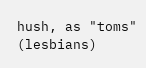hush, as "toms" (lesbians)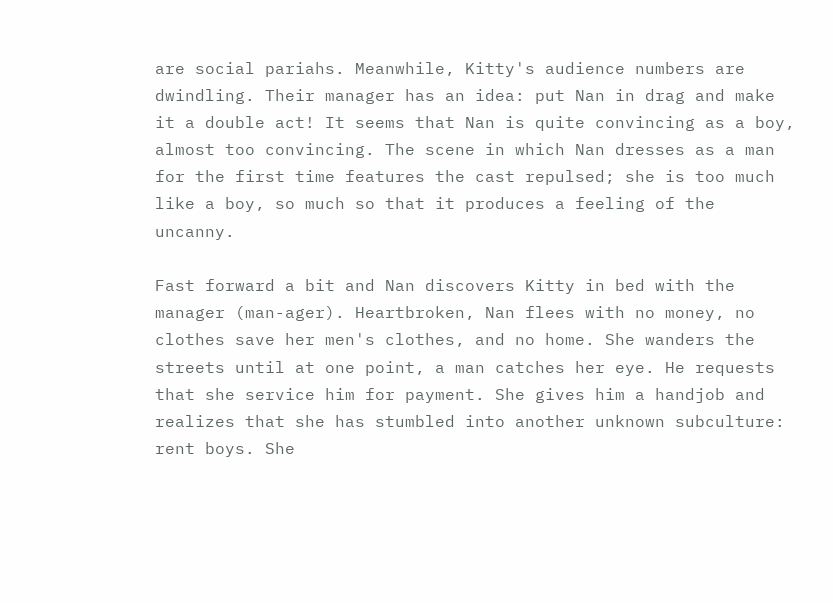are social pariahs. Meanwhile, Kitty's audience numbers are dwindling. Their manager has an idea: put Nan in drag and make it a double act! It seems that Nan is quite convincing as a boy, almost too convincing. The scene in which Nan dresses as a man for the first time features the cast repulsed; she is too much like a boy, so much so that it produces a feeling of the uncanny.

Fast forward a bit and Nan discovers Kitty in bed with the manager (man-ager). Heartbroken, Nan flees with no money, no clothes save her men's clothes, and no home. She wanders the streets until at one point, a man catches her eye. He requests that she service him for payment. She gives him a handjob and realizes that she has stumbled into another unknown subculture: rent boys. She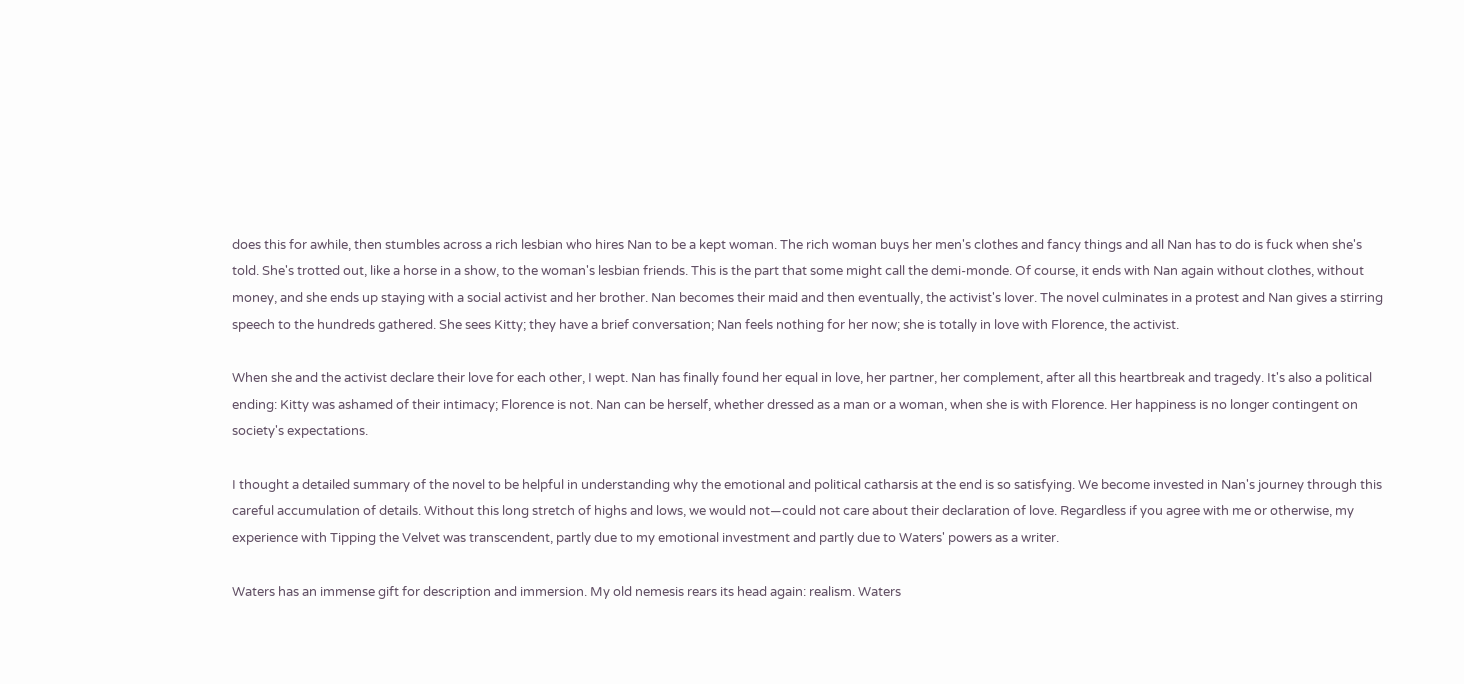does this for awhile, then stumbles across a rich lesbian who hires Nan to be a kept woman. The rich woman buys her men's clothes and fancy things and all Nan has to do is fuck when she's told. She's trotted out, like a horse in a show, to the woman's lesbian friends. This is the part that some might call the demi-monde. Of course, it ends with Nan again without clothes, without money, and she ends up staying with a social activist and her brother. Nan becomes their maid and then eventually, the activist's lover. The novel culminates in a protest and Nan gives a stirring speech to the hundreds gathered. She sees Kitty; they have a brief conversation; Nan feels nothing for her now; she is totally in love with Florence, the activist.

When she and the activist declare their love for each other, I wept. Nan has finally found her equal in love, her partner, her complement, after all this heartbreak and tragedy. It's also a political ending: Kitty was ashamed of their intimacy; Florence is not. Nan can be herself, whether dressed as a man or a woman, when she is with Florence. Her happiness is no longer contingent on society's expectations.

I thought a detailed summary of the novel to be helpful in understanding why the emotional and political catharsis at the end is so satisfying. We become invested in Nan's journey through this careful accumulation of details. Without this long stretch of highs and lows, we would not—could not care about their declaration of love. Regardless if you agree with me or otherwise, my experience with Tipping the Velvet was transcendent, partly due to my emotional investment and partly due to Waters' powers as a writer.

Waters has an immense gift for description and immersion. My old nemesis rears its head again: realism. Waters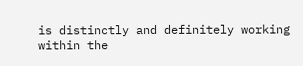is distinctly and definitely working within the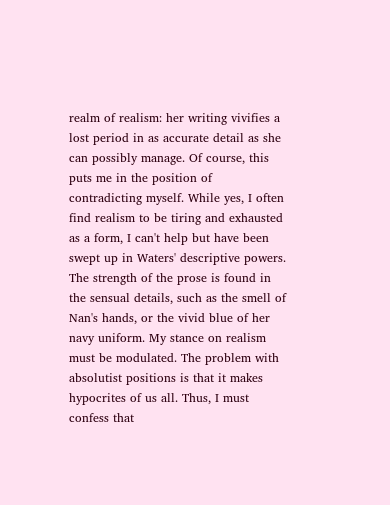realm of realism: her writing vivifies a lost period in as accurate detail as she can possibly manage. Of course, this puts me in the position of contradicting myself. While yes, I often find realism to be tiring and exhausted as a form, I can't help but have been swept up in Waters' descriptive powers. The strength of the prose is found in the sensual details, such as the smell of Nan's hands, or the vivid blue of her navy uniform. My stance on realism must be modulated. The problem with absolutist positions is that it makes hypocrites of us all. Thus, I must confess that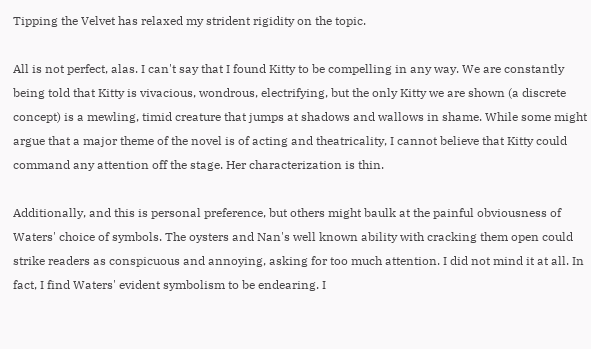Tipping the Velvet has relaxed my strident rigidity on the topic.

All is not perfect, alas. I can't say that I found Kitty to be compelling in any way. We are constantly being told that Kitty is vivacious, wondrous, electrifying, but the only Kitty we are shown (a discrete concept) is a mewling, timid creature that jumps at shadows and wallows in shame. While some might argue that a major theme of the novel is of acting and theatricality, I cannot believe that Kitty could command any attention off the stage. Her characterization is thin.

Additionally, and this is personal preference, but others might baulk at the painful obviousness of Waters' choice of symbols. The oysters and Nan's well known ability with cracking them open could strike readers as conspicuous and annoying, asking for too much attention. I did not mind it at all. In fact, I find Waters' evident symbolism to be endearing. I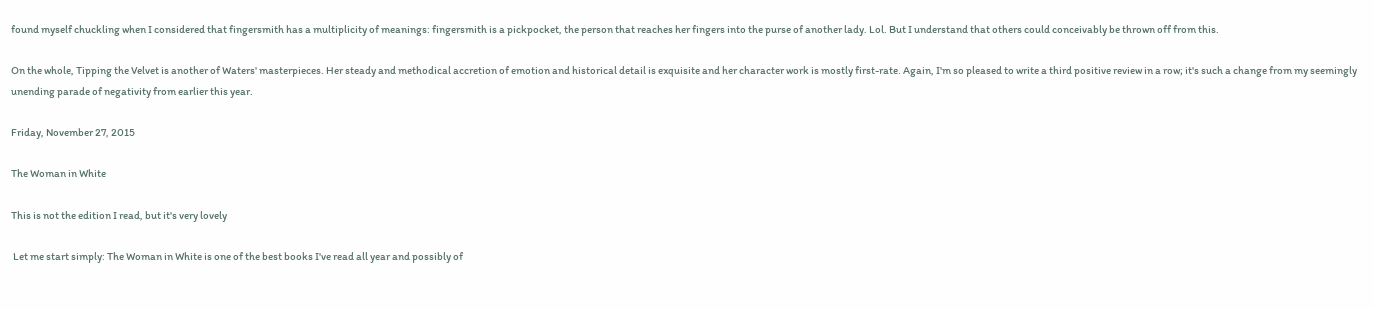found myself chuckling when I considered that fingersmith has a multiplicity of meanings: fingersmith is a pickpocket, the person that reaches her fingers into the purse of another lady. Lol. But I understand that others could conceivably be thrown off from this.

On the whole, Tipping the Velvet is another of Waters' masterpieces. Her steady and methodical accretion of emotion and historical detail is exquisite and her character work is mostly first-rate. Again, I'm so pleased to write a third positive review in a row; it's such a change from my seemingly unending parade of negativity from earlier this year.

Friday, November 27, 2015

The Woman in White

This is not the edition I read, but it's very lovely

 Let me start simply: The Woman in White is one of the best books I've read all year and possibly of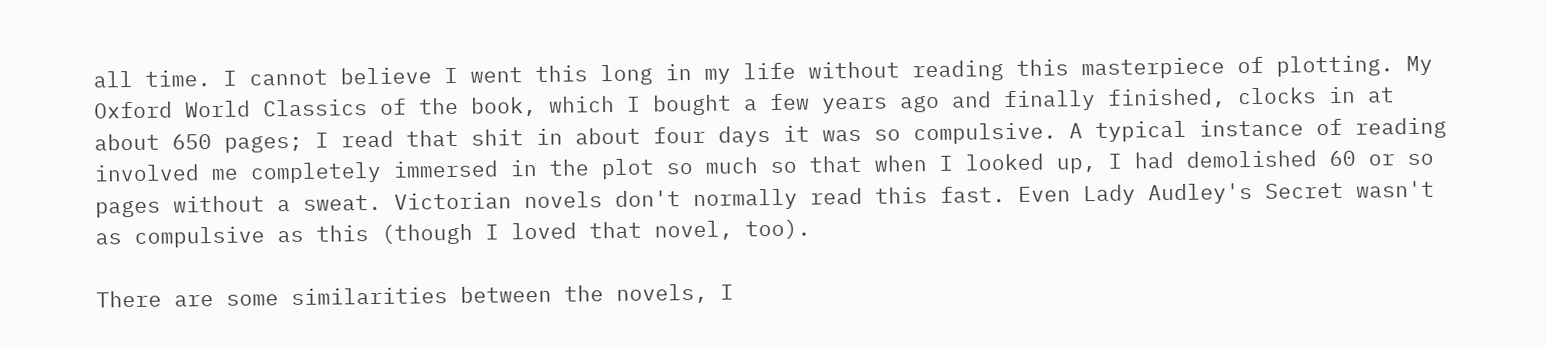all time. I cannot believe I went this long in my life without reading this masterpiece of plotting. My Oxford World Classics of the book, which I bought a few years ago and finally finished, clocks in at about 650 pages; I read that shit in about four days it was so compulsive. A typical instance of reading involved me completely immersed in the plot so much so that when I looked up, I had demolished 60 or so pages without a sweat. Victorian novels don't normally read this fast. Even Lady Audley's Secret wasn't as compulsive as this (though I loved that novel, too).

There are some similarities between the novels, I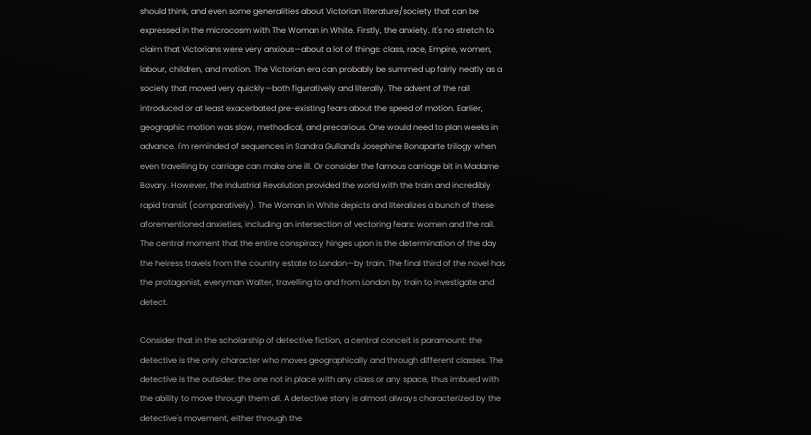should think, and even some generalities about Victorian literature/society that can be expressed in the microcosm with The Woman in White. Firstly, the anxiety. It's no stretch to claim that Victorians were very anxious—about a lot of things: class, race, Empire, women, labour, children, and motion. The Victorian era can probably be summed up fairly neatly as a society that moved very quickly—both figuratively and literally. The advent of the rail introduced or at least exacerbated pre-existing fears about the speed of motion. Earlier, geographic motion was slow, methodical, and precarious. One would need to plan weeks in advance. I'm reminded of sequences in Sandra Gulland's Josephine Bonaparte trilogy when even travelling by carriage can make one ill. Or consider the famous carriage bit in Madame Bovary. However, the Industrial Revolution provided the world with the train and incredibly rapid transit (comparatively). The Woman in White depicts and literalizes a bunch of these aforementioned anxieties, including an intersection of vectoring fears: women and the rail. The central moment that the entire conspiracy hinges upon is the determination of the day the heiress travels from the country estate to London—by train. The final third of the novel has the protagonist, everyman Walter, travelling to and from London by train to investigate and detect.

Consider that in the scholarship of detective fiction, a central conceit is paramount: the detective is the only character who moves geographically and through different classes. The detective is the outsider: the one not in place with any class or any space, thus imbued with the ability to move through them all. A detective story is almost always characterized by the detective's movement, either through the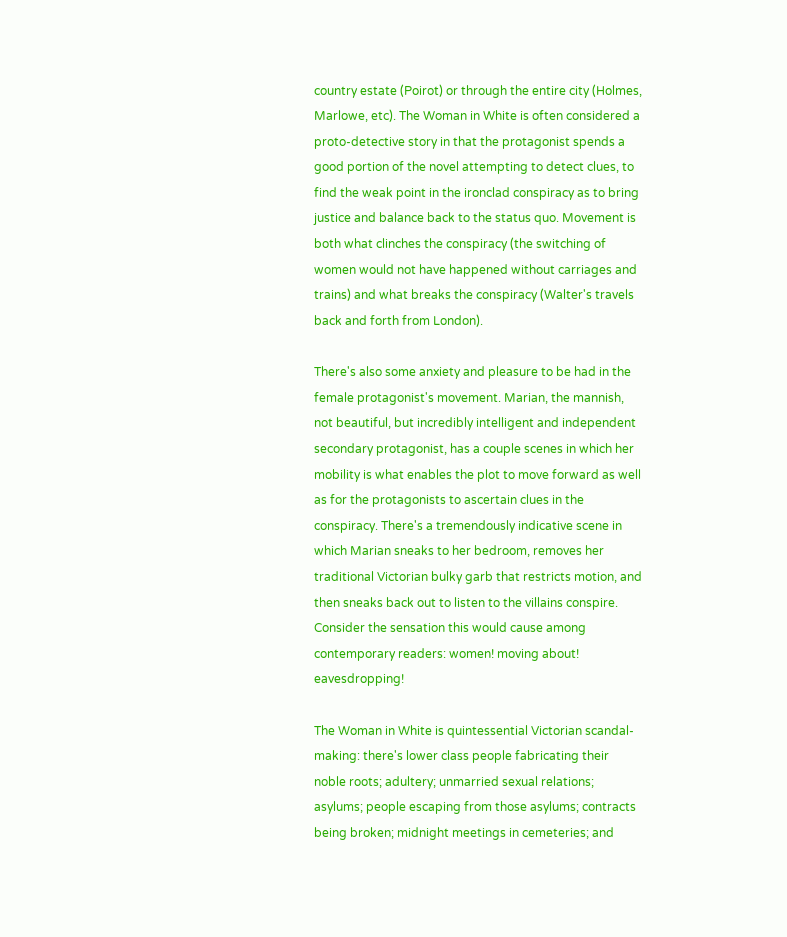country estate (Poirot) or through the entire city (Holmes, Marlowe, etc). The Woman in White is often considered a proto-detective story in that the protagonist spends a good portion of the novel attempting to detect clues, to find the weak point in the ironclad conspiracy as to bring justice and balance back to the status quo. Movement is both what clinches the conspiracy (the switching of women would not have happened without carriages and trains) and what breaks the conspiracy (Walter's travels back and forth from London).

There's also some anxiety and pleasure to be had in the female protagonist's movement. Marian, the mannish, not beautiful, but incredibly intelligent and independent secondary protagonist, has a couple scenes in which her mobility is what enables the plot to move forward as well as for the protagonists to ascertain clues in the conspiracy. There's a tremendously indicative scene in which Marian sneaks to her bedroom, removes her traditional Victorian bulky garb that restricts motion, and then sneaks back out to listen to the villains conspire. Consider the sensation this would cause among contemporary readers: women! moving about! eavesdropping!

The Woman in White is quintessential Victorian scandal-making: there's lower class people fabricating their noble roots; adultery; unmarried sexual relations; asylums; people escaping from those asylums; contracts being broken; midnight meetings in cemeteries; and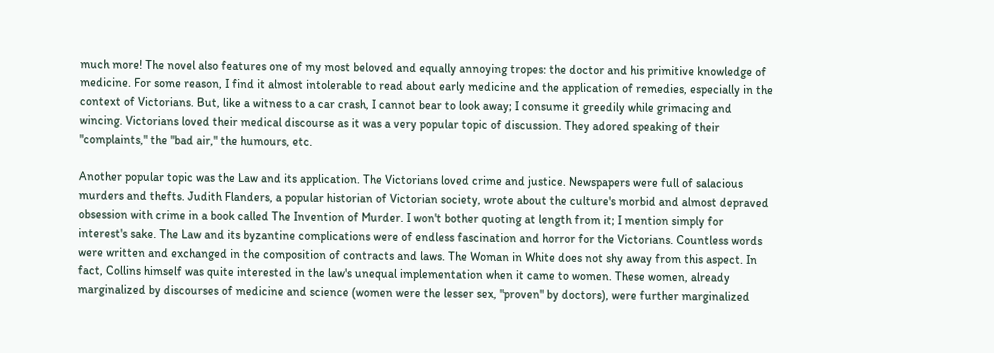much more! The novel also features one of my most beloved and equally annoying tropes: the doctor and his primitive knowledge of medicine. For some reason, I find it almost intolerable to read about early medicine and the application of remedies, especially in the context of Victorians. But, like a witness to a car crash, I cannot bear to look away; I consume it greedily while grimacing and wincing. Victorians loved their medical discourse as it was a very popular topic of discussion. They adored speaking of their "complaints," the "bad air," the humours, etc.

Another popular topic was the Law and its application. The Victorians loved crime and justice. Newspapers were full of salacious murders and thefts. Judith Flanders, a popular historian of Victorian society, wrote about the culture's morbid and almost depraved obsession with crime in a book called The Invention of Murder. I won't bother quoting at length from it; I mention simply for interest's sake. The Law and its byzantine complications were of endless fascination and horror for the Victorians. Countless words were written and exchanged in the composition of contracts and laws. The Woman in White does not shy away from this aspect. In fact, Collins himself was quite interested in the law's unequal implementation when it came to women. These women, already marginalized by discourses of medicine and science (women were the lesser sex, "proven" by doctors), were further marginalized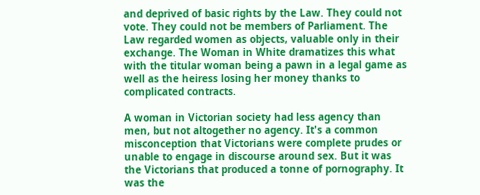and deprived of basic rights by the Law. They could not vote. They could not be members of Parliament. The Law regarded women as objects, valuable only in their exchange. The Woman in White dramatizes this what with the titular woman being a pawn in a legal game as well as the heiress losing her money thanks to complicated contracts.

A woman in Victorian society had less agency than men, but not altogether no agency. It's a common misconception that Victorians were complete prudes or unable to engage in discourse around sex. But it was the Victorians that produced a tonne of pornography. It was the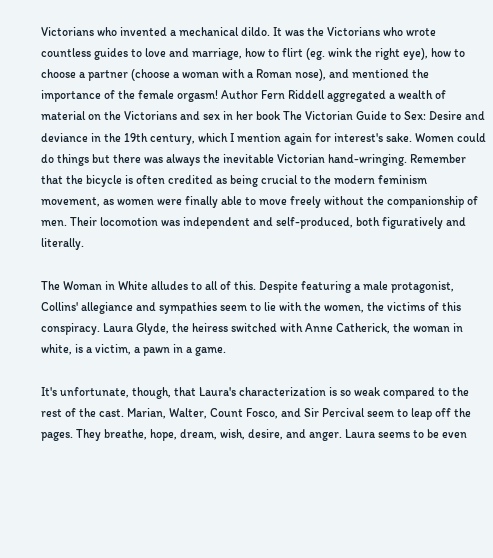Victorians who invented a mechanical dildo. It was the Victorians who wrote countless guides to love and marriage, how to flirt (eg. wink the right eye), how to choose a partner (choose a woman with a Roman nose), and mentioned the importance of the female orgasm! Author Fern Riddell aggregated a wealth of material on the Victorians and sex in her book The Victorian Guide to Sex: Desire and deviance in the 19th century, which I mention again for interest's sake. Women could do things but there was always the inevitable Victorian hand-wringing. Remember that the bicycle is often credited as being crucial to the modern feminism movement, as women were finally able to move freely without the companionship of men. Their locomotion was independent and self-produced, both figuratively and literally.

The Woman in White alludes to all of this. Despite featuring a male protagonist, Collins' allegiance and sympathies seem to lie with the women, the victims of this conspiracy. Laura Glyde, the heiress switched with Anne Catherick, the woman in white, is a victim, a pawn in a game.

It's unfortunate, though, that Laura's characterization is so weak compared to the rest of the cast. Marian, Walter, Count Fosco, and Sir Percival seem to leap off the pages. They breathe, hope, dream, wish, desire, and anger. Laura seems to be even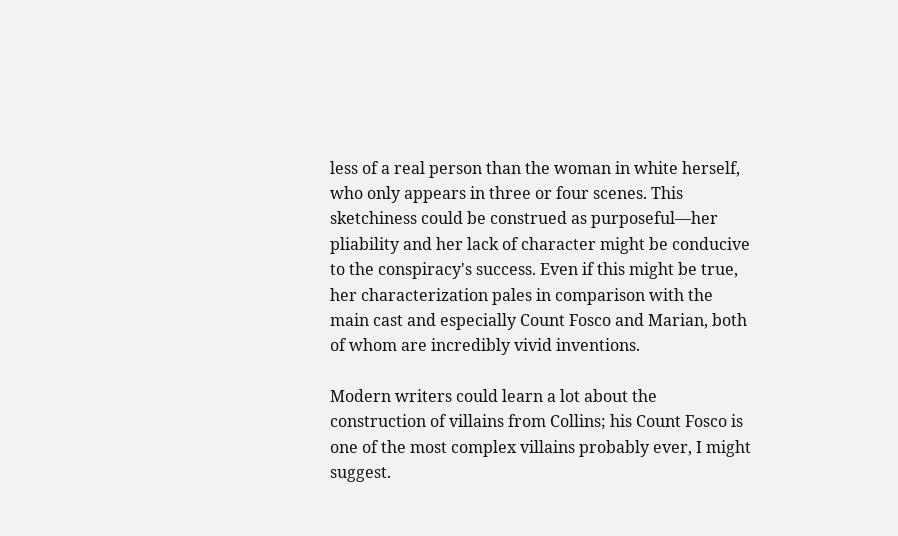less of a real person than the woman in white herself, who only appears in three or four scenes. This sketchiness could be construed as purposeful—her pliability and her lack of character might be conducive to the conspiracy's success. Even if this might be true, her characterization pales in comparison with the main cast and especially Count Fosco and Marian, both of whom are incredibly vivid inventions.

Modern writers could learn a lot about the construction of villains from Collins; his Count Fosco is one of the most complex villains probably ever, I might suggest.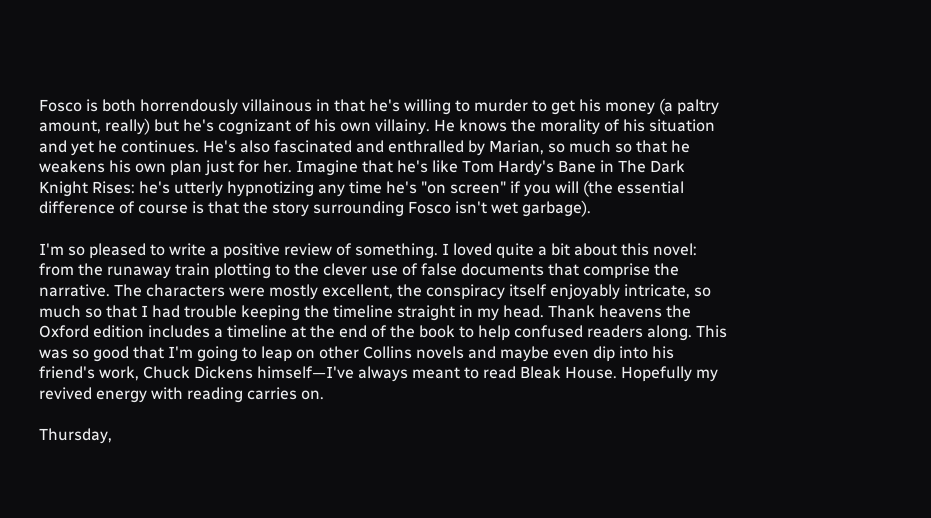Fosco is both horrendously villainous in that he's willing to murder to get his money (a paltry amount, really) but he's cognizant of his own villainy. He knows the morality of his situation and yet he continues. He's also fascinated and enthralled by Marian, so much so that he weakens his own plan just for her. Imagine that he's like Tom Hardy's Bane in The Dark Knight Rises: he's utterly hypnotizing any time he's "on screen" if you will (the essential difference of course is that the story surrounding Fosco isn't wet garbage).

I'm so pleased to write a positive review of something. I loved quite a bit about this novel: from the runaway train plotting to the clever use of false documents that comprise the narrative. The characters were mostly excellent, the conspiracy itself enjoyably intricate, so much so that I had trouble keeping the timeline straight in my head. Thank heavens the Oxford edition includes a timeline at the end of the book to help confused readers along. This was so good that I'm going to leap on other Collins novels and maybe even dip into his friend's work, Chuck Dickens himself—I've always meant to read Bleak House. Hopefully my revived energy with reading carries on.

Thursday,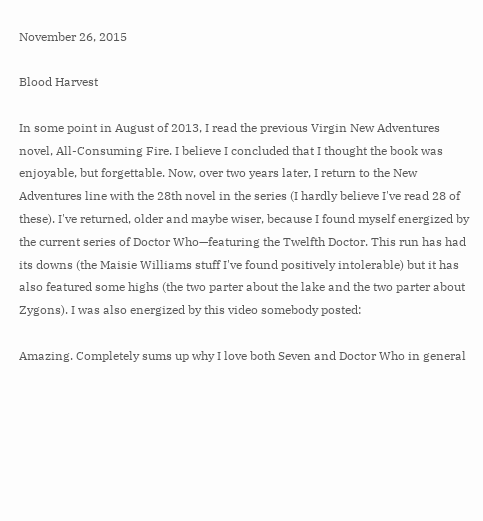November 26, 2015

Blood Harvest

In some point in August of 2013, I read the previous Virgin New Adventures novel, All-Consuming Fire. I believe I concluded that I thought the book was enjoyable, but forgettable. Now, over two years later, I return to the New Adventures line with the 28th novel in the series (I hardly believe I've read 28 of these). I've returned, older and maybe wiser, because I found myself energized by the current series of Doctor Who—featuring the Twelfth Doctor. This run has had its downs (the Maisie Williams stuff I've found positively intolerable) but it has also featured some highs (the two parter about the lake and the two parter about Zygons). I was also energized by this video somebody posted:

Amazing. Completely sums up why I love both Seven and Doctor Who in general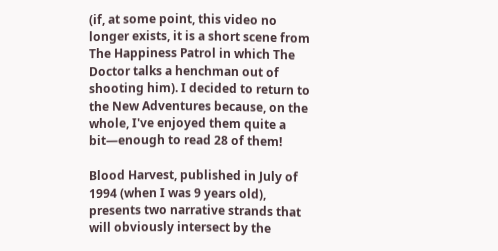(if, at some point, this video no longer exists, it is a short scene from The Happiness Patrol in which The Doctor talks a henchman out of shooting him). I decided to return to the New Adventures because, on the whole, I've enjoyed them quite a bit—enough to read 28 of them!

Blood Harvest, published in July of 1994 (when I was 9 years old), presents two narrative strands that will obviously intersect by the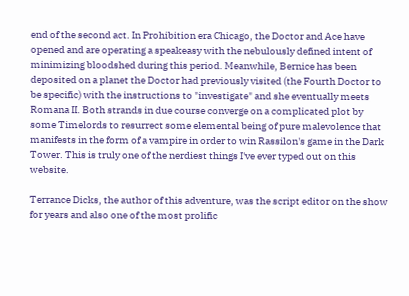end of the second act. In Prohibition era Chicago, the Doctor and Ace have opened and are operating a speakeasy with the nebulously defined intent of minimizing bloodshed during this period. Meanwhile, Bernice has been deposited on a planet the Doctor had previously visited (the Fourth Doctor to be specific) with the instructions to "investigate" and she eventually meets Romana II. Both strands in due course converge on a complicated plot by some Timelords to resurrect some elemental being of pure malevolence that manifests in the form of a vampire in order to win Rassilon's game in the Dark Tower. This is truly one of the nerdiest things I've ever typed out on this website.

Terrance Dicks, the author of this adventure, was the script editor on the show for years and also one of the most prolific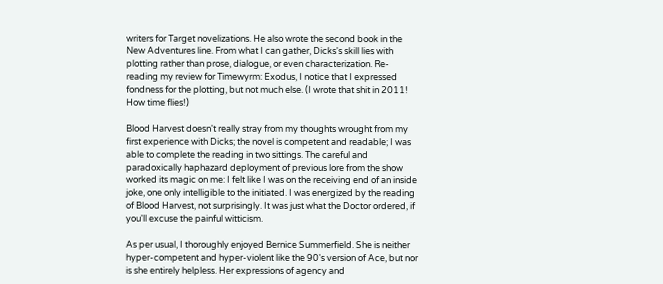writers for Target novelizations. He also wrote the second book in the New Adventures line. From what I can gather, Dicks's skill lies with plotting rather than prose, dialogue, or even characterization. Re-reading my review for Timewyrm: Exodus, I notice that I expressed fondness for the plotting, but not much else. (I wrote that shit in 2011! How time flies!)

Blood Harvest doesn't really stray from my thoughts wrought from my first experience with Dicks; the novel is competent and readable; I was able to complete the reading in two sittings. The careful and paradoxically haphazard deployment of previous lore from the show worked its magic on me: I felt like I was on the receiving end of an inside joke, one only intelligible to the initiated. I was energized by the reading of Blood Harvest, not surprisingly. It was just what the Doctor ordered, if you'll excuse the painful witticism.

As per usual, I thoroughly enjoyed Bernice Summerfield. She is neither hyper-competent and hyper-violent like the 90's version of Ace, but nor is she entirely helpless. Her expressions of agency and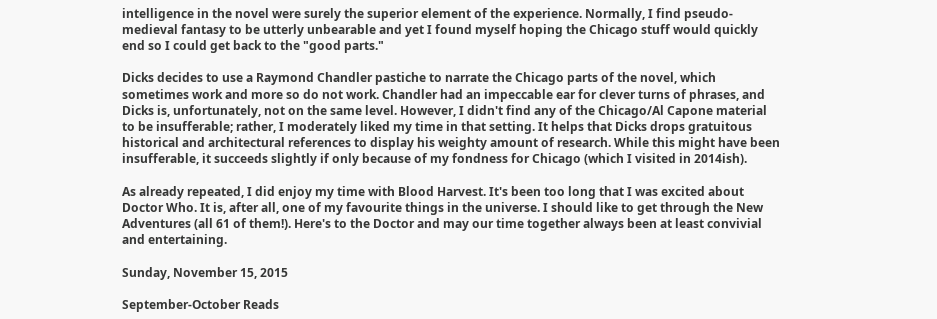intelligence in the novel were surely the superior element of the experience. Normally, I find pseudo-medieval fantasy to be utterly unbearable and yet I found myself hoping the Chicago stuff would quickly end so I could get back to the "good parts."

Dicks decides to use a Raymond Chandler pastiche to narrate the Chicago parts of the novel, which sometimes work and more so do not work. Chandler had an impeccable ear for clever turns of phrases, and Dicks is, unfortunately, not on the same level. However, I didn't find any of the Chicago/Al Capone material to be insufferable; rather, I moderately liked my time in that setting. It helps that Dicks drops gratuitous historical and architectural references to display his weighty amount of research. While this might have been insufferable, it succeeds slightly if only because of my fondness for Chicago (which I visited in 2014ish).

As already repeated, I did enjoy my time with Blood Harvest. It's been too long that I was excited about Doctor Who. It is, after all, one of my favourite things in the universe. I should like to get through the New Adventures (all 61 of them!). Here's to the Doctor and may our time together always been at least convivial and entertaining.

Sunday, November 15, 2015

September-October Reads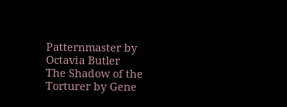Patternmaster by Octavia Butler
The Shadow of the Torturer by Gene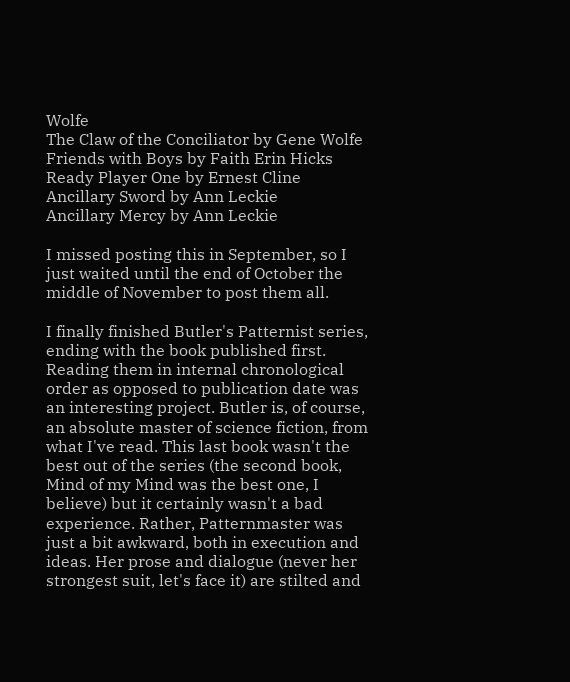Wolfe
The Claw of the Conciliator by Gene Wolfe
Friends with Boys by Faith Erin Hicks
Ready Player One by Ernest Cline
Ancillary Sword by Ann Leckie
Ancillary Mercy by Ann Leckie

I missed posting this in September, so I just waited until the end of October the middle of November to post them all.

I finally finished Butler's Patternist series, ending with the book published first. Reading them in internal chronological order as opposed to publication date was an interesting project. Butler is, of course, an absolute master of science fiction, from what I've read. This last book wasn't the best out of the series (the second book, Mind of my Mind was the best one, I believe) but it certainly wasn't a bad experience. Rather, Patternmaster was just a bit awkward, both in execution and ideas. Her prose and dialogue (never her strongest suit, let's face it) are stilted and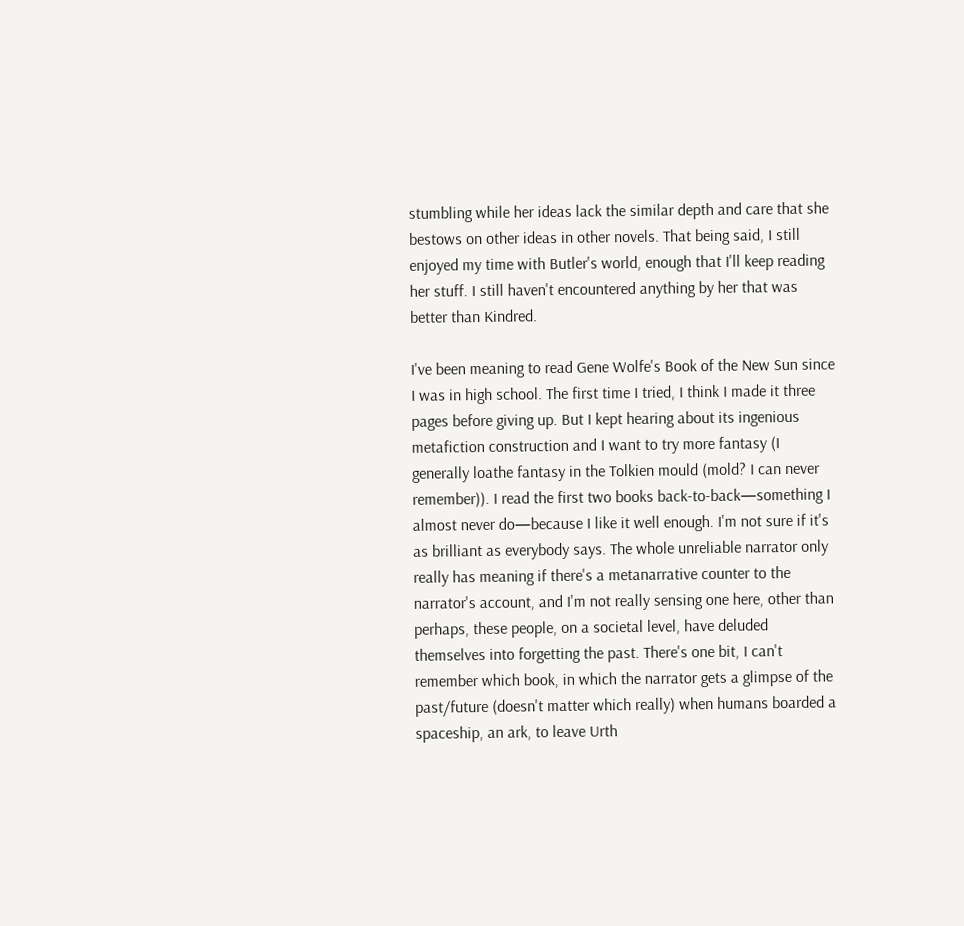stumbling while her ideas lack the similar depth and care that she bestows on other ideas in other novels. That being said, I still enjoyed my time with Butler's world, enough that I'll keep reading her stuff. I still haven't encountered anything by her that was better than Kindred.

I've been meaning to read Gene Wolfe's Book of the New Sun since I was in high school. The first time I tried, I think I made it three pages before giving up. But I kept hearing about its ingenious metafiction construction and I want to try more fantasy (I generally loathe fantasy in the Tolkien mould (mold? I can never remember)). I read the first two books back-to-back—something I almost never do—because I like it well enough. I'm not sure if it's as brilliant as everybody says. The whole unreliable narrator only really has meaning if there's a metanarrative counter to the narrator's account, and I'm not really sensing one here, other than perhaps, these people, on a societal level, have deluded themselves into forgetting the past. There's one bit, I can't remember which book, in which the narrator gets a glimpse of the past/future (doesn't matter which really) when humans boarded a spaceship, an ark, to leave Urth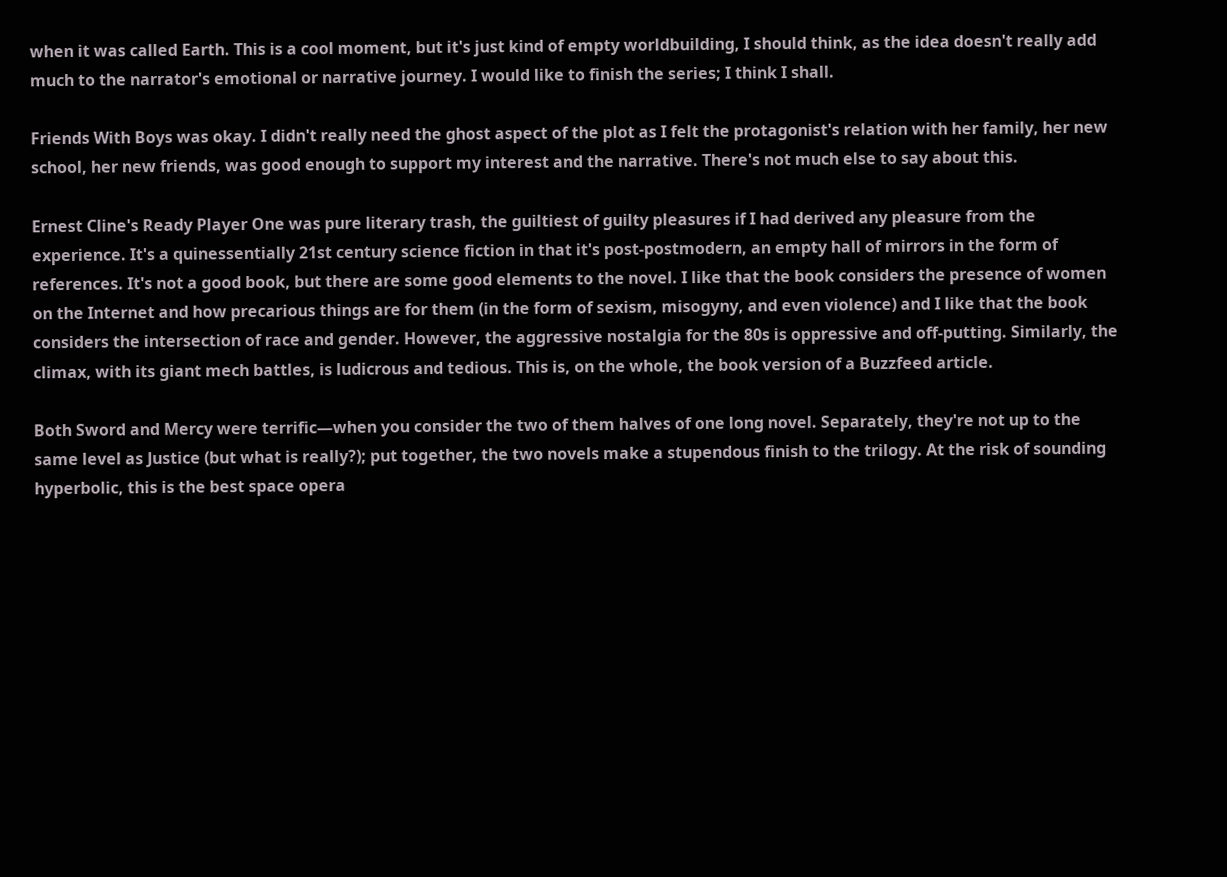when it was called Earth. This is a cool moment, but it's just kind of empty worldbuilding, I should think, as the idea doesn't really add much to the narrator's emotional or narrative journey. I would like to finish the series; I think I shall.

Friends With Boys was okay. I didn't really need the ghost aspect of the plot as I felt the protagonist's relation with her family, her new school, her new friends, was good enough to support my interest and the narrative. There's not much else to say about this.

Ernest Cline's Ready Player One was pure literary trash, the guiltiest of guilty pleasures if I had derived any pleasure from the experience. It's a quinessentially 21st century science fiction in that it's post-postmodern, an empty hall of mirrors in the form of references. It's not a good book, but there are some good elements to the novel. I like that the book considers the presence of women on the Internet and how precarious things are for them (in the form of sexism, misogyny, and even violence) and I like that the book considers the intersection of race and gender. However, the aggressive nostalgia for the 80s is oppressive and off-putting. Similarly, the climax, with its giant mech battles, is ludicrous and tedious. This is, on the whole, the book version of a Buzzfeed article.

Both Sword and Mercy were terrific—when you consider the two of them halves of one long novel. Separately, they're not up to the same level as Justice (but what is really?); put together, the two novels make a stupendous finish to the trilogy. At the risk of sounding hyperbolic, this is the best space opera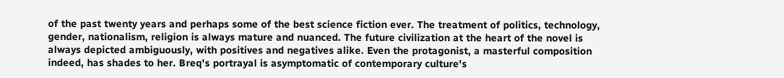of the past twenty years and perhaps some of the best science fiction ever. The treatment of politics, technology, gender, nationalism, religion is always mature and nuanced. The future civilization at the heart of the novel is always depicted ambiguously, with positives and negatives alike. Even the protagonist, a masterful composition indeed, has shades to her. Breq's portrayal is asymptomatic of contemporary culture's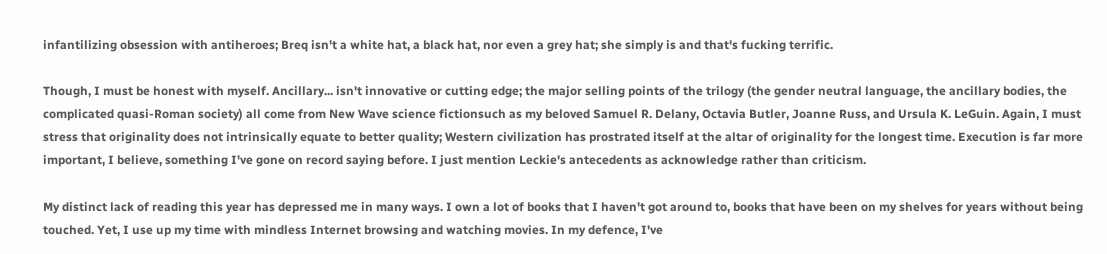infantilizing obsession with antiheroes; Breq isn't a white hat, a black hat, nor even a grey hat; she simply is and that's fucking terrific.

Though, I must be honest with myself. Ancillary... isn't innovative or cutting edge; the major selling points of the trilogy (the gender neutral language, the ancillary bodies, the complicated quasi-Roman society) all come from New Wave science fictionsuch as my beloved Samuel R. Delany, Octavia Butler, Joanne Russ, and Ursula K. LeGuin. Again, I must stress that originality does not intrinsically equate to better quality; Western civilization has prostrated itself at the altar of originality for the longest time. Execution is far more important, I believe, something I've gone on record saying before. I just mention Leckie's antecedents as acknowledge rather than criticism.

My distinct lack of reading this year has depressed me in many ways. I own a lot of books that I haven't got around to, books that have been on my shelves for years without being touched. Yet, I use up my time with mindless Internet browsing and watching movies. In my defence, I've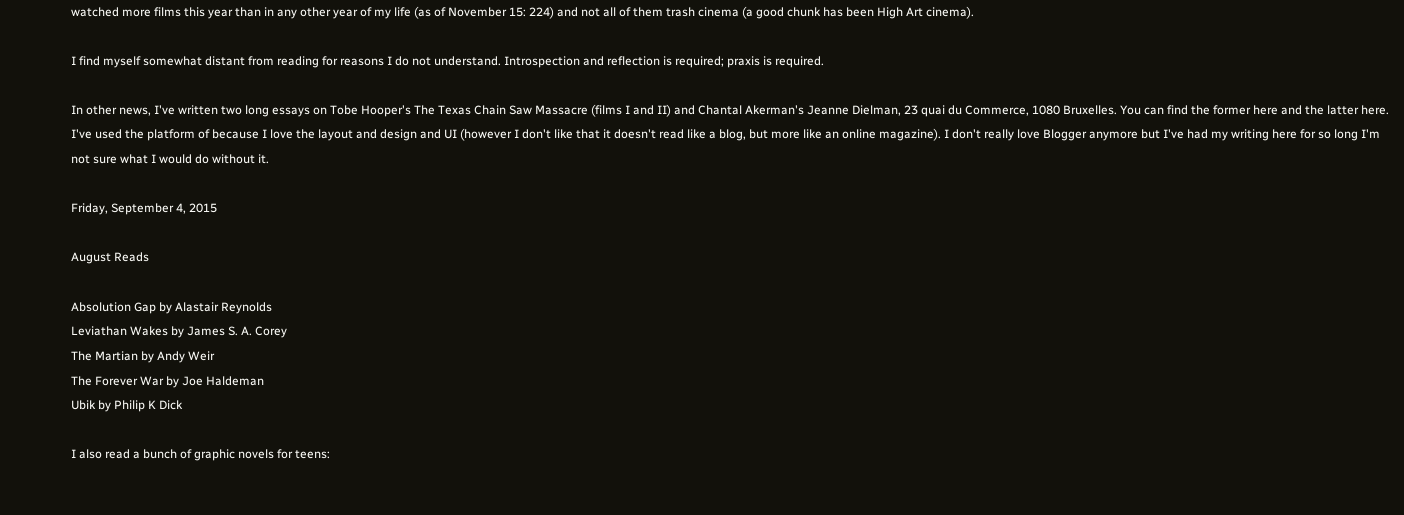watched more films this year than in any other year of my life (as of November 15: 224) and not all of them trash cinema (a good chunk has been High Art cinema).

I find myself somewhat distant from reading for reasons I do not understand. Introspection and reflection is required; praxis is required.

In other news, I've written two long essays on Tobe Hooper's The Texas Chain Saw Massacre (films I and II) and Chantal Akerman's Jeanne Dielman, 23 quai du Commerce, 1080 Bruxelles. You can find the former here and the latter here. I've used the platform of because I love the layout and design and UI (however I don't like that it doesn't read like a blog, but more like an online magazine). I don't really love Blogger anymore but I've had my writing here for so long I'm not sure what I would do without it.

Friday, September 4, 2015

August Reads

Absolution Gap by Alastair Reynolds
Leviathan Wakes by James S. A. Corey
The Martian by Andy Weir
The Forever War by Joe Haldeman
Ubik by Philip K Dick

I also read a bunch of graphic novels for teens: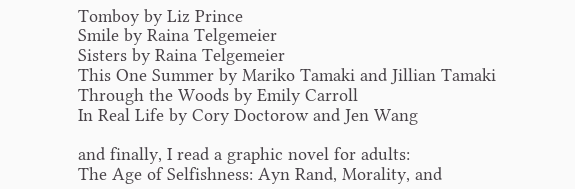Tomboy by Liz Prince
Smile by Raina Telgemeier
Sisters by Raina Telgemeier
This One Summer by Mariko Tamaki and Jillian Tamaki
Through the Woods by Emily Carroll
In Real Life by Cory Doctorow and Jen Wang

and finally, I read a graphic novel for adults:
The Age of Selfishness: Ayn Rand, Morality, and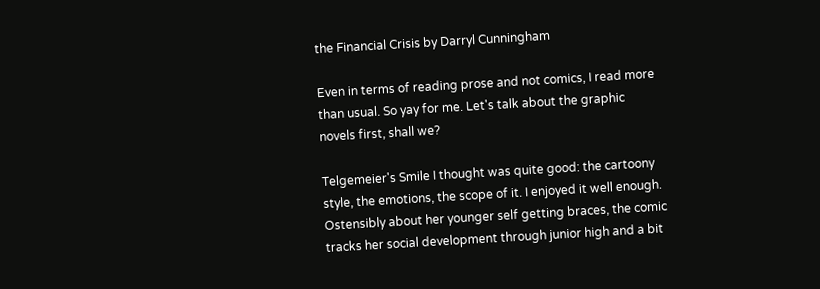the Financial Crisis by Darryl Cunningham

Even in terms of reading prose and not comics, I read more than usual. So yay for me. Let's talk about the graphic novels first, shall we?

Telgemeier's Smile I thought was quite good: the cartoony style, the emotions, the scope of it. I enjoyed it well enough. Ostensibly about her younger self getting braces, the comic tracks her social development through junior high and a bit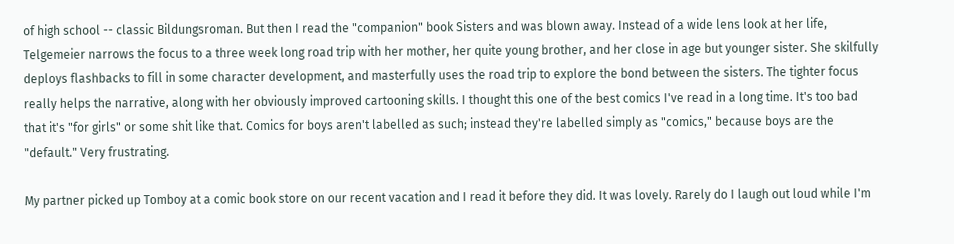of high school -- classic Bildungsroman. But then I read the "companion" book Sisters and was blown away. Instead of a wide lens look at her life, Telgemeier narrows the focus to a three week long road trip with her mother, her quite young brother, and her close in age but younger sister. She skilfully deploys flashbacks to fill in some character development, and masterfully uses the road trip to explore the bond between the sisters. The tighter focus really helps the narrative, along with her obviously improved cartooning skills. I thought this one of the best comics I've read in a long time. It's too bad that it's "for girls" or some shit like that. Comics for boys aren't labelled as such; instead they're labelled simply as "comics," because boys are the "default." Very frustrating.

My partner picked up Tomboy at a comic book store on our recent vacation and I read it before they did. It was lovely. Rarely do I laugh out loud while I'm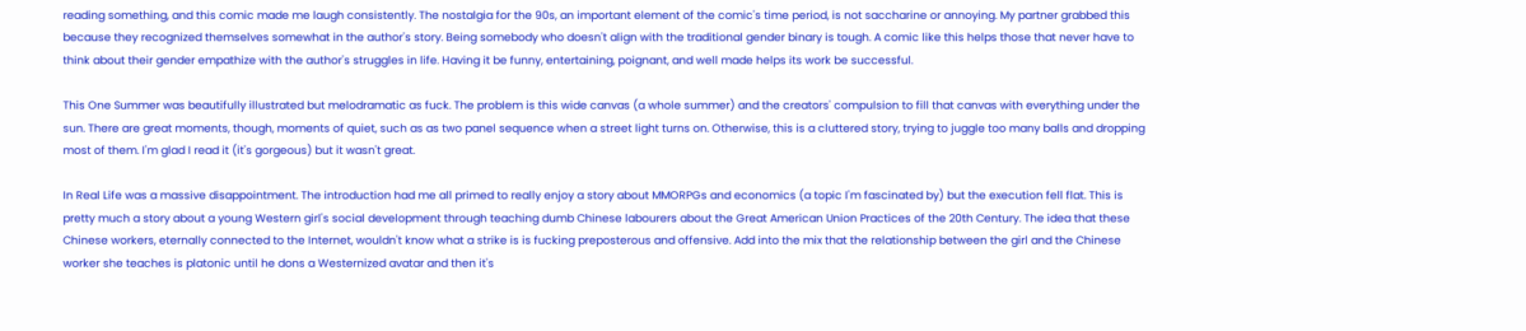reading something, and this comic made me laugh consistently. The nostalgia for the 90s, an important element of the comic's time period, is not saccharine or annoying. My partner grabbed this because they recognized themselves somewhat in the author's story. Being somebody who doesn't align with the traditional gender binary is tough. A comic like this helps those that never have to think about their gender empathize with the author's struggles in life. Having it be funny, entertaining, poignant, and well made helps its work be successful.

This One Summer was beautifully illustrated but melodramatic as fuck. The problem is this wide canvas (a whole summer) and the creators' compulsion to fill that canvas with everything under the sun. There are great moments, though, moments of quiet, such as as two panel sequence when a street light turns on. Otherwise, this is a cluttered story, trying to juggle too many balls and dropping most of them. I'm glad I read it (it's gorgeous) but it wasn't great.

In Real Life was a massive disappointment. The introduction had me all primed to really enjoy a story about MMORPGs and economics (a topic I'm fascinated by) but the execution fell flat. This is pretty much a story about a young Western girl's social development through teaching dumb Chinese labourers about the Great American Union Practices of the 20th Century. The idea that these Chinese workers, eternally connected to the Internet, wouldn't know what a strike is is fucking preposterous and offensive. Add into the mix that the relationship between the girl and the Chinese worker she teaches is platonic until he dons a Westernized avatar and then it's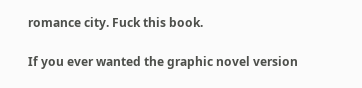romance city. Fuck this book.

If you ever wanted the graphic novel version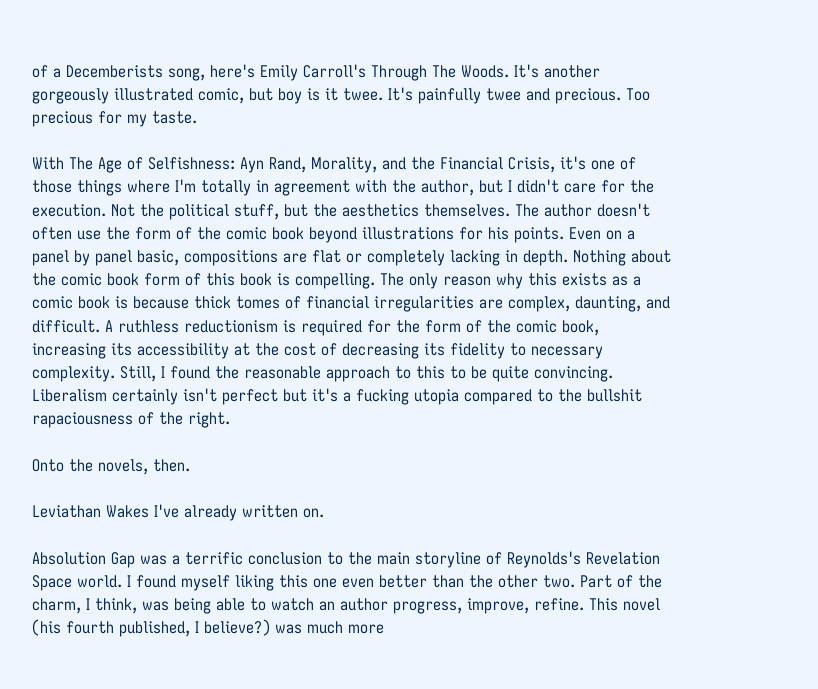of a Decemberists song, here's Emily Carroll's Through The Woods. It's another gorgeously illustrated comic, but boy is it twee. It's painfully twee and precious. Too precious for my taste.

With The Age of Selfishness: Ayn Rand, Morality, and the Financial Crisis, it's one of those things where I'm totally in agreement with the author, but I didn't care for the execution. Not the political stuff, but the aesthetics themselves. The author doesn't often use the form of the comic book beyond illustrations for his points. Even on a panel by panel basic, compositions are flat or completely lacking in depth. Nothing about the comic book form of this book is compelling. The only reason why this exists as a comic book is because thick tomes of financial irregularities are complex, daunting, and difficult. A ruthless reductionism is required for the form of the comic book, increasing its accessibility at the cost of decreasing its fidelity to necessary complexity. Still, I found the reasonable approach to this to be quite convincing. Liberalism certainly isn't perfect but it's a fucking utopia compared to the bullshit rapaciousness of the right.

Onto the novels, then.

Leviathan Wakes I've already written on.

Absolution Gap was a terrific conclusion to the main storyline of Reynolds's Revelation Space world. I found myself liking this one even better than the other two. Part of the charm, I think, was being able to watch an author progress, improve, refine. This novel (his fourth published, I believe?) was much more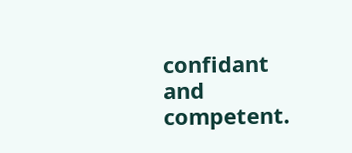confidant and competent.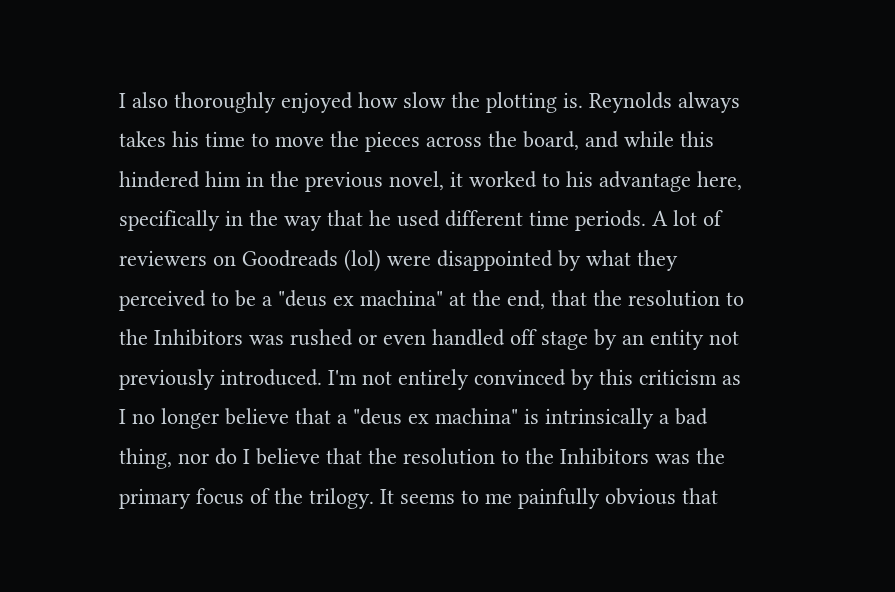I also thoroughly enjoyed how slow the plotting is. Reynolds always takes his time to move the pieces across the board, and while this hindered him in the previous novel, it worked to his advantage here, specifically in the way that he used different time periods. A lot of reviewers on Goodreads (lol) were disappointed by what they perceived to be a "deus ex machina" at the end, that the resolution to the Inhibitors was rushed or even handled off stage by an entity not previously introduced. I'm not entirely convinced by this criticism as I no longer believe that a "deus ex machina" is intrinsically a bad thing, nor do I believe that the resolution to the Inhibitors was the primary focus of the trilogy. It seems to me painfully obvious that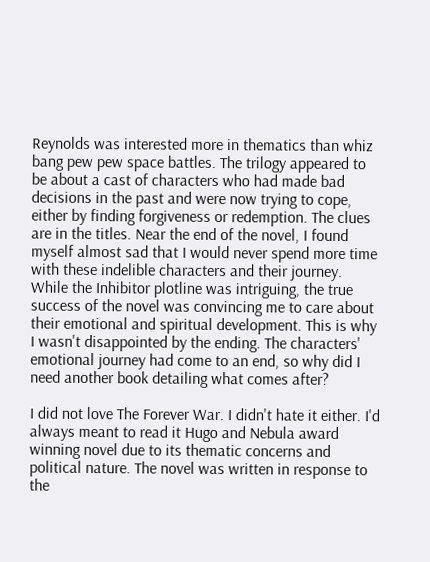Reynolds was interested more in thematics than whiz bang pew pew space battles. The trilogy appeared to be about a cast of characters who had made bad decisions in the past and were now trying to cope, either by finding forgiveness or redemption. The clues are in the titles. Near the end of the novel, I found myself almost sad that I would never spend more time with these indelible characters and their journey. While the Inhibitor plotline was intriguing, the true success of the novel was convincing me to care about their emotional and spiritual development. This is why I wasn't disappointed by the ending. The characters' emotional journey had come to an end, so why did I need another book detailing what comes after?

I did not love The Forever War. I didn't hate it either. I'd always meant to read it Hugo and Nebula award winning novel due to its thematic concerns and political nature. The novel was written in response to the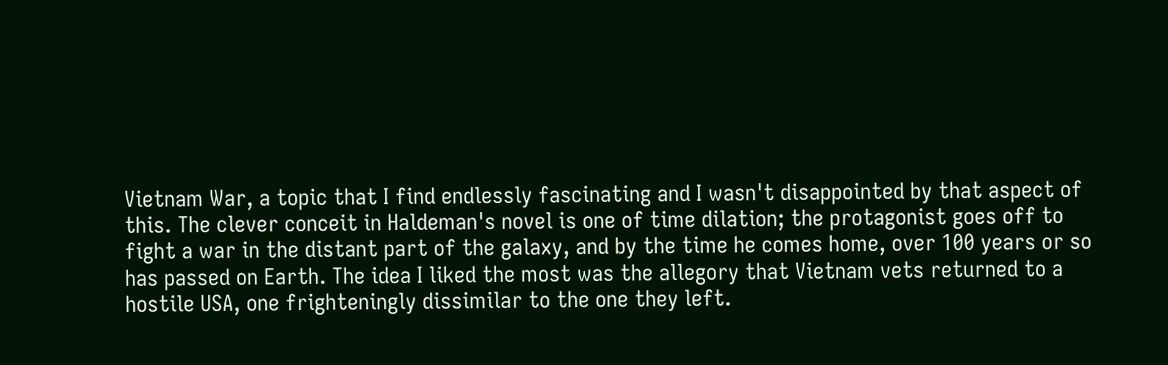Vietnam War, a topic that I find endlessly fascinating and I wasn't disappointed by that aspect of this. The clever conceit in Haldeman's novel is one of time dilation; the protagonist goes off to fight a war in the distant part of the galaxy, and by the time he comes home, over 100 years or so has passed on Earth. The idea I liked the most was the allegory that Vietnam vets returned to a hostile USA, one frighteningly dissimilar to the one they left.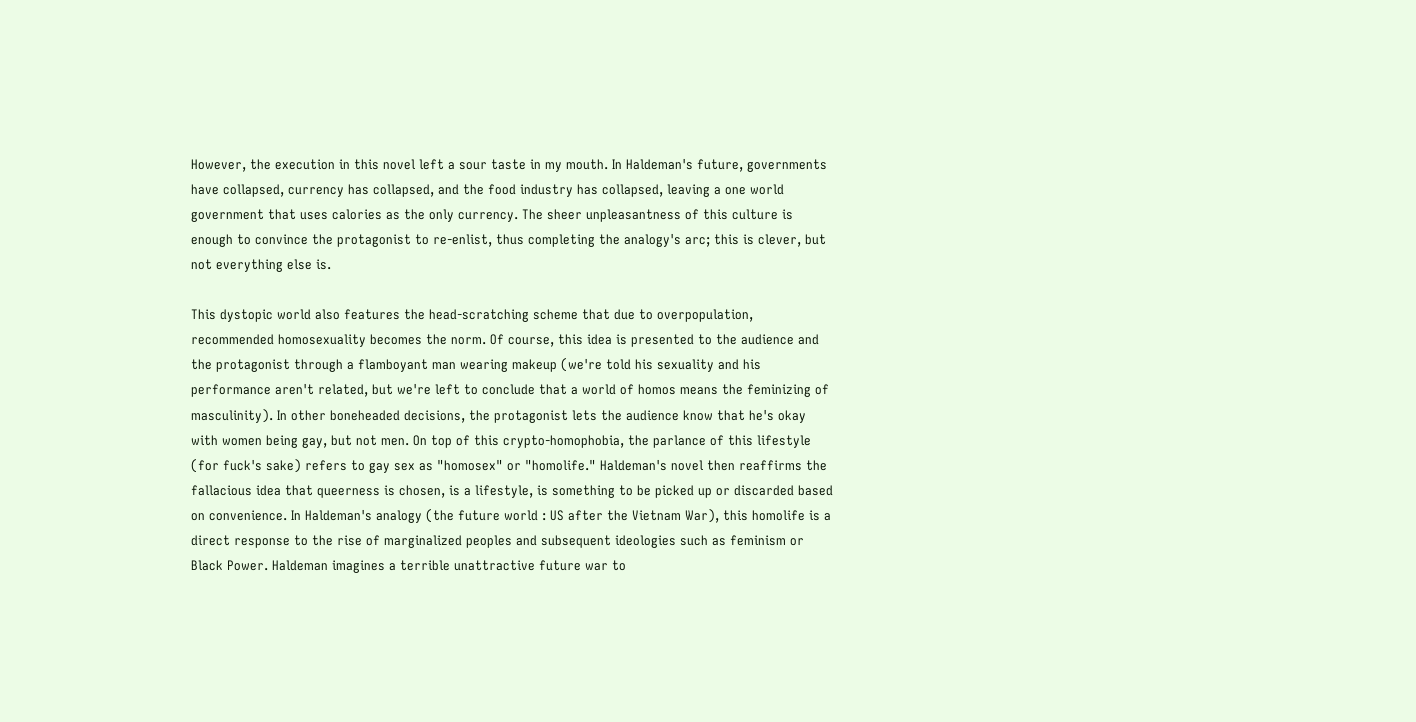However, the execution in this novel left a sour taste in my mouth. In Haldeman's future, governments have collapsed, currency has collapsed, and the food industry has collapsed, leaving a one world government that uses calories as the only currency. The sheer unpleasantness of this culture is enough to convince the protagonist to re-enlist, thus completing the analogy's arc; this is clever, but not everything else is.

This dystopic world also features the head-scratching scheme that due to overpopulation, recommended homosexuality becomes the norm. Of course, this idea is presented to the audience and the protagonist through a flamboyant man wearing makeup (we're told his sexuality and his performance aren't related, but we're left to conclude that a world of homos means the feminizing of masculinity). In other boneheaded decisions, the protagonist lets the audience know that he's okay with women being gay, but not men. On top of this crypto-homophobia, the parlance of this lifestyle (for fuck's sake) refers to gay sex as "homosex" or "homolife." Haldeman's novel then reaffirms the fallacious idea that queerness is chosen, is a lifestyle, is something to be picked up or discarded based on convenience. In Haldeman's analogy (the future world : US after the Vietnam War), this homolife is a direct response to the rise of marginalized peoples and subsequent ideologies such as feminism or Black Power. Haldeman imagines a terrible unattractive future war to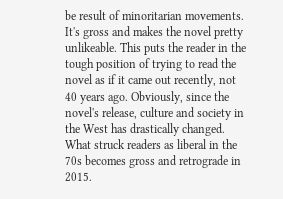be result of minoritarian movements. It's gross and makes the novel pretty unlikeable. This puts the reader in the tough position of trying to read the novel as if it came out recently, not 40 years ago. Obviously, since the novel's release, culture and society in the West has drastically changed. What struck readers as liberal in the 70s becomes gross and retrograde in 2015.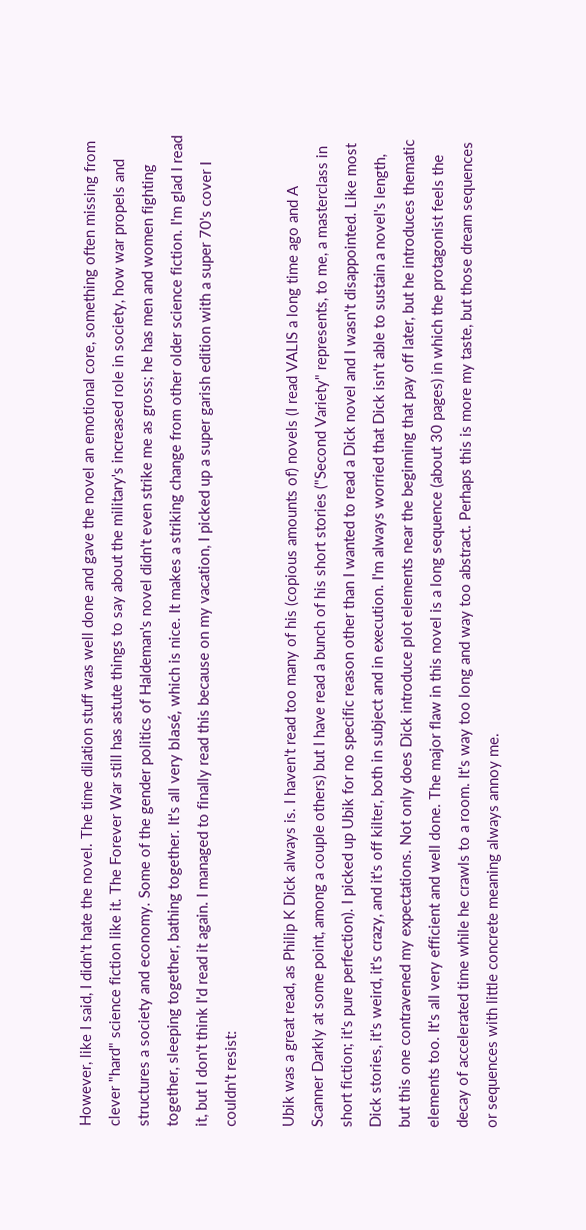However, like I said, I didn't hate the novel. The time dilation stuff was well done and gave the novel an emotional core, something often missing from clever "hard" science fiction like it. The Forever War still has astute things to say about the military's increased role in society, how war propels and structures a society and economy. Some of the gender politics of Haldeman's novel didn't even strike me as gross; he has men and women fighting together, sleeping together, bathing together. It's all very blasé, which is nice. It makes a striking change from other older science fiction. I'm glad I read it, but I don't think I'd read it again. I managed to finally read this because on my vacation, I picked up a super garish edition with a super 70's cover I couldn't resist:

Ubik was a great read, as Philip K Dick always is. I haven't read too many of his (copious amounts of) novels (I read VALIS a long time ago and A Scanner Darkly at some point, among a couple others) but I have read a bunch of his short stories ("Second Variety" represents, to me, a masterclass in short fiction; it's pure perfection). I picked up Ubik for no specific reason other than I wanted to read a Dick novel and I wasn't disappointed. Like most Dick stories, it's weird, it's crazy, and it's off kilter, both in subject and in execution. I'm always worried that Dick isn't able to sustain a novel's length, but this one contravened my expectations. Not only does Dick introduce plot elements near the beginning that pay off later, but he introduces thematic elements too. It's all very efficient and well done. The major flaw in this novel is a long sequence (about 30 pages) in which the protagonist feels the decay of accelerated time while he crawls to a room. It's way too long and way too abstract. Perhaps this is more my taste, but those dream sequences or sequences with little concrete meaning always annoy me.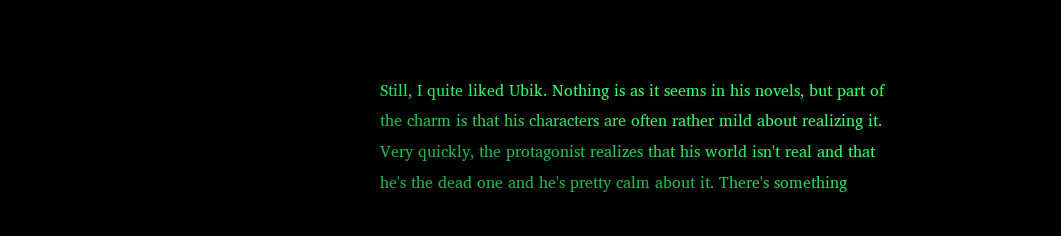Still, I quite liked Ubik. Nothing is as it seems in his novels, but part of the charm is that his characters are often rather mild about realizing it. Very quickly, the protagonist realizes that his world isn't real and that he's the dead one and he's pretty calm about it. There's something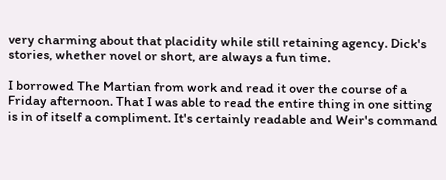very charming about that placidity while still retaining agency. Dick's stories, whether novel or short, are always a fun time.

I borrowed The Martian from work and read it over the course of a Friday afternoon. That I was able to read the entire thing in one sitting is in of itself a compliment. It's certainly readable and Weir's command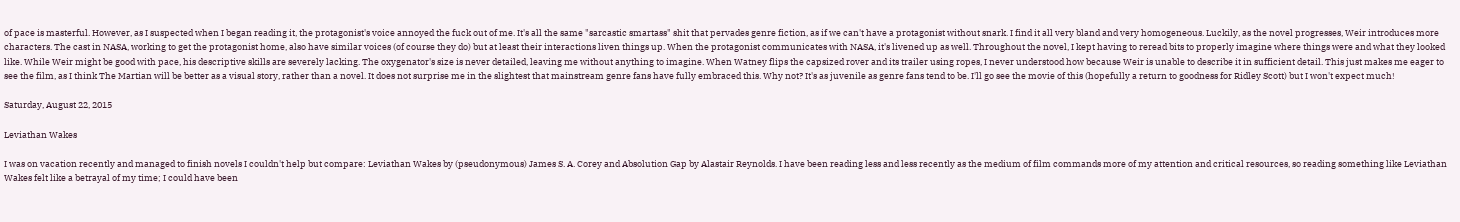of pace is masterful. However, as I suspected when I began reading it, the protagonist's voice annoyed the fuck out of me. It's all the same "sarcastic smartass" shit that pervades genre fiction, as if we can't have a protagonist without snark. I find it all very bland and very homogeneous. Luckily, as the novel progresses, Weir introduces more characters. The cast in NASA, working to get the protagonist home, also have similar voices (of course they do) but at least their interactions liven things up. When the protagonist communicates with NASA, it's livened up as well. Throughout the novel, I kept having to reread bits to properly imagine where things were and what they looked like. While Weir might be good with pace, his descriptive skills are severely lacking. The oxygenator's size is never detailed, leaving me without anything to imagine. When Watney flips the capsized rover and its trailer using ropes, I never understood how because Weir is unable to describe it in sufficient detail. This just makes me eager to see the film, as I think The Martian will be better as a visual story, rather than a novel. It does not surprise me in the slightest that mainstream genre fans have fully embraced this. Why not? It's as juvenile as genre fans tend to be. I'll go see the movie of this (hopefully a return to goodness for Ridley Scott) but I won't expect much!

Saturday, August 22, 2015

Leviathan Wakes

I was on vacation recently and managed to finish novels I couldn't help but compare: Leviathan Wakes by (pseudonymous) James S. A. Corey and Absolution Gap by Alastair Reynolds. I have been reading less and less recently as the medium of film commands more of my attention and critical resources, so reading something like Leviathan Wakes felt like a betrayal of my time; I could have been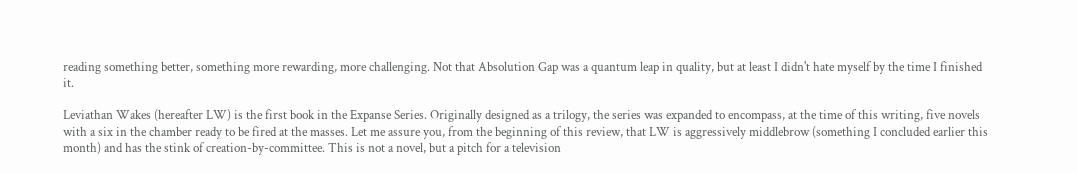reading something better, something more rewarding, more challenging. Not that Absolution Gap was a quantum leap in quality, but at least I didn't hate myself by the time I finished it.

Leviathan Wakes (hereafter LW) is the first book in the Expanse Series. Originally designed as a trilogy, the series was expanded to encompass, at the time of this writing, five novels with a six in the chamber ready to be fired at the masses. Let me assure you, from the beginning of this review, that LW is aggressively middlebrow (something I concluded earlier this month) and has the stink of creation-by-committee. This is not a novel, but a pitch for a television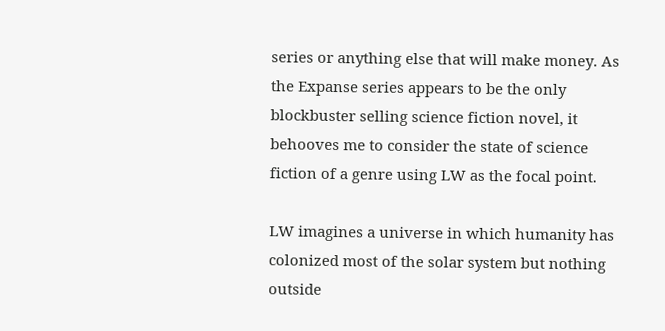series or anything else that will make money. As the Expanse series appears to be the only blockbuster selling science fiction novel, it behooves me to consider the state of science fiction of a genre using LW as the focal point.

LW imagines a universe in which humanity has colonized most of the solar system but nothing outside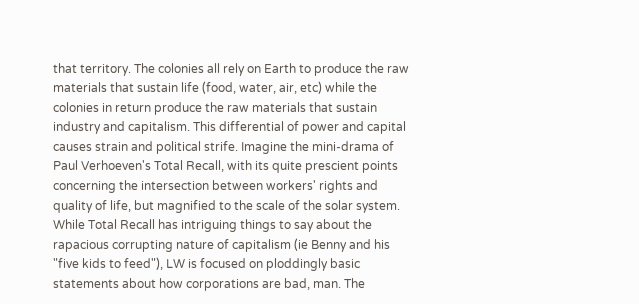that territory. The colonies all rely on Earth to produce the raw materials that sustain life (food, water, air, etc) while the colonies in return produce the raw materials that sustain industry and capitalism. This differential of power and capital causes strain and political strife. Imagine the mini-drama of Paul Verhoeven's Total Recall, with its quite prescient points concerning the intersection between workers' rights and quality of life, but magnified to the scale of the solar system. While Total Recall has intriguing things to say about the rapacious corrupting nature of capitalism (ie Benny and his "five kids to feed"), LW is focused on ploddingly basic statements about how corporations are bad, man. The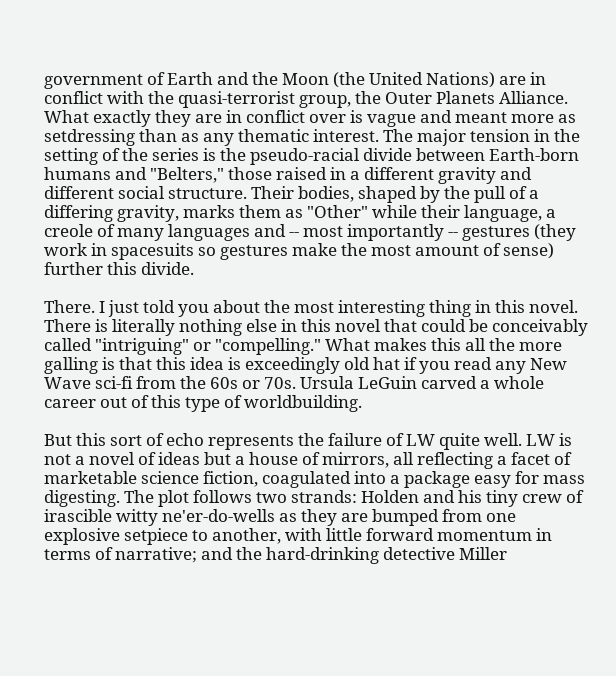government of Earth and the Moon (the United Nations) are in conflict with the quasi-terrorist group, the Outer Planets Alliance. What exactly they are in conflict over is vague and meant more as setdressing than as any thematic interest. The major tension in the setting of the series is the pseudo-racial divide between Earth-born humans and "Belters," those raised in a different gravity and different social structure. Their bodies, shaped by the pull of a differing gravity, marks them as "Other" while their language, a creole of many languages and -- most importantly -- gestures (they work in spacesuits so gestures make the most amount of sense) further this divide.

There. I just told you about the most interesting thing in this novel. There is literally nothing else in this novel that could be conceivably called "intriguing" or "compelling." What makes this all the more galling is that this idea is exceedingly old hat if you read any New Wave sci-fi from the 60s or 70s. Ursula LeGuin carved a whole career out of this type of worldbuilding.

But this sort of echo represents the failure of LW quite well. LW is not a novel of ideas but a house of mirrors, all reflecting a facet of marketable science fiction, coagulated into a package easy for mass digesting. The plot follows two strands: Holden and his tiny crew of irascible witty ne'er-do-wells as they are bumped from one explosive setpiece to another, with little forward momentum in terms of narrative; and the hard-drinking detective Miller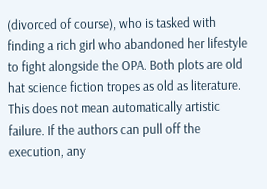(divorced of course), who is tasked with finding a rich girl who abandoned her lifestyle to fight alongside the OPA. Both plots are old hat science fiction tropes as old as literature. This does not mean automatically artistic failure. If the authors can pull off the execution, any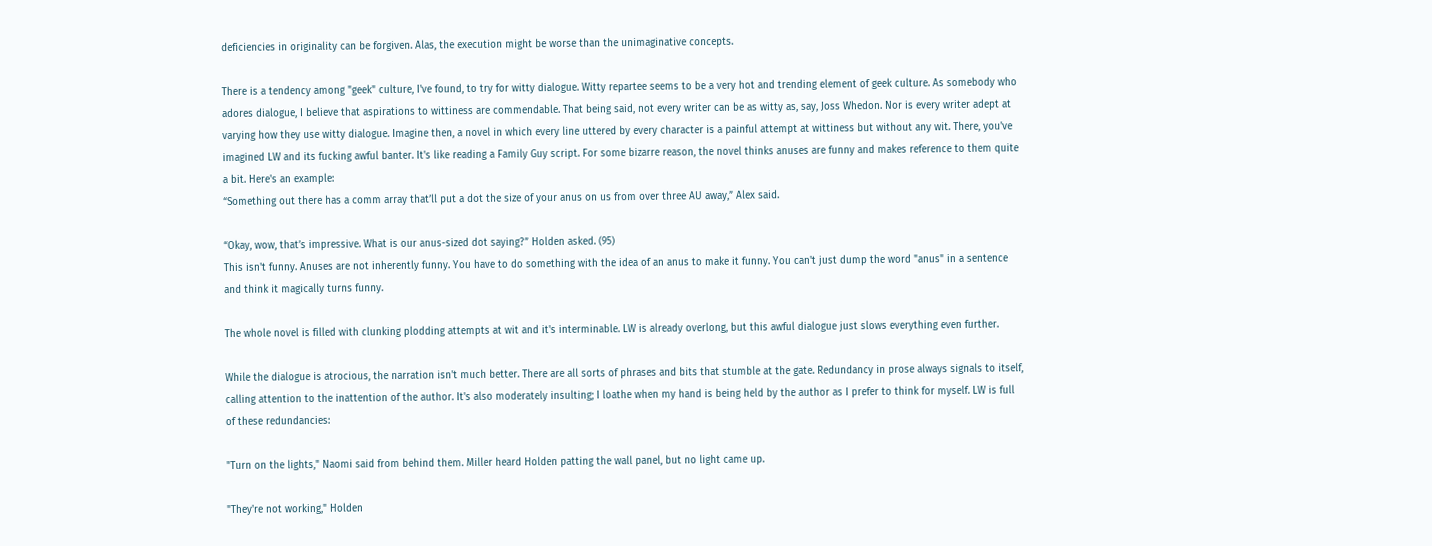deficiencies in originality can be forgiven. Alas, the execution might be worse than the unimaginative concepts.

There is a tendency among "geek" culture, I've found, to try for witty dialogue. Witty repartee seems to be a very hot and trending element of geek culture. As somebody who adores dialogue, I believe that aspirations to wittiness are commendable. That being said, not every writer can be as witty as, say, Joss Whedon. Nor is every writer adept at varying how they use witty dialogue. Imagine then, a novel in which every line uttered by every character is a painful attempt at wittiness but without any wit. There, you've imagined LW and its fucking awful banter. It's like reading a Family Guy script. For some bizarre reason, the novel thinks anuses are funny and makes reference to them quite a bit. Here's an example:
“Something out there has a comm array that’ll put a dot the size of your anus on us from over three AU away,” Alex said.

“Okay, wow, that’s impressive. What is our anus-sized dot saying?” Holden asked. (95)
This isn't funny. Anuses are not inherently funny. You have to do something with the idea of an anus to make it funny. You can't just dump the word "anus" in a sentence and think it magically turns funny.

The whole novel is filled with clunking plodding attempts at wit and it's interminable. LW is already overlong, but this awful dialogue just slows everything even further.

While the dialogue is atrocious, the narration isn't much better. There are all sorts of phrases and bits that stumble at the gate. Redundancy in prose always signals to itself, calling attention to the inattention of the author. It's also moderately insulting; I loathe when my hand is being held by the author as I prefer to think for myself. LW is full of these redundancies:

"Turn on the lights," Naomi said from behind them. Miller heard Holden patting the wall panel, but no light came up.

"They're not working," Holden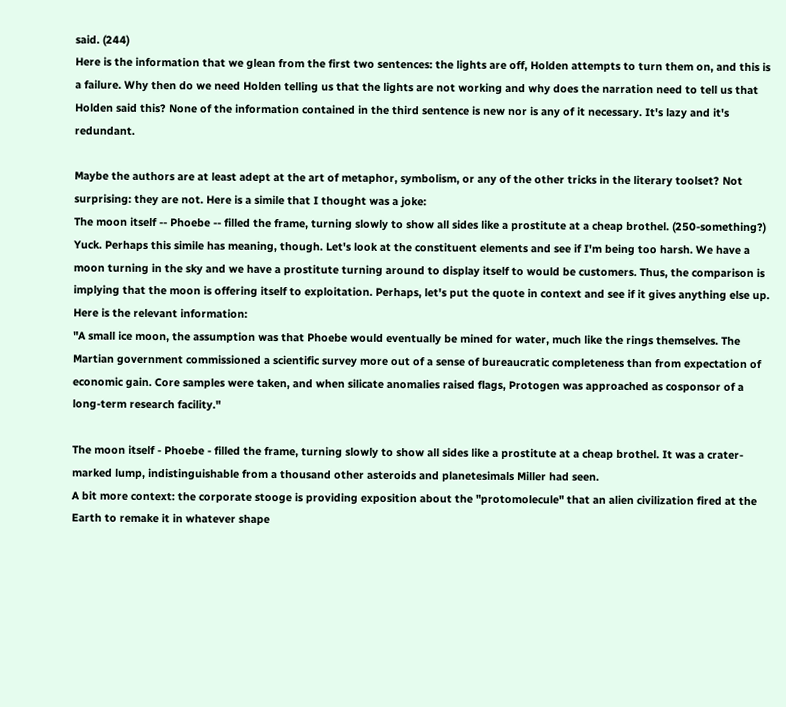said. (244)
Here is the information that we glean from the first two sentences: the lights are off, Holden attempts to turn them on, and this is a failure. Why then do we need Holden telling us that the lights are not working and why does the narration need to tell us that Holden said this? None of the information contained in the third sentence is new nor is any of it necessary. It's lazy and it's redundant.

Maybe the authors are at least adept at the art of metaphor, symbolism, or any of the other tricks in the literary toolset? Not surprising: they are not. Here is a simile that I thought was a joke:
The moon itself -- Phoebe -- filled the frame, turning slowly to show all sides like a prostitute at a cheap brothel. (250-something?)
Yuck. Perhaps this simile has meaning, though. Let's look at the constituent elements and see if I'm being too harsh. We have a moon turning in the sky and we have a prostitute turning around to display itself to would be customers. Thus, the comparison is implying that the moon is offering itself to exploitation. Perhaps, let's put the quote in context and see if it gives anything else up. Here is the relevant information:
"A small ice moon, the assumption was that Phoebe would eventually be mined for water, much like the rings themselves. The Martian government commissioned a scientific survey more out of a sense of bureaucratic completeness than from expectation of economic gain. Core samples were taken, and when silicate anomalies raised flags, Protogen was approached as cosponsor of a long-term research facility."

The moon itself - Phoebe - filled the frame, turning slowly to show all sides like a prostitute at a cheap brothel. It was a crater-marked lump, indistinguishable from a thousand other asteroids and planetesimals Miller had seen.
A bit more context: the corporate stooge is providing exposition about the "protomolecule" that an alien civilization fired at the Earth to remake it in whatever shape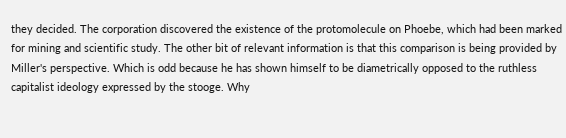they decided. The corporation discovered the existence of the protomolecule on Phoebe, which had been marked for mining and scientific study. The other bit of relevant information is that this comparison is being provided by Miller's perspective. Which is odd because he has shown himself to be diametrically opposed to the ruthless capitalist ideology expressed by the stooge. Why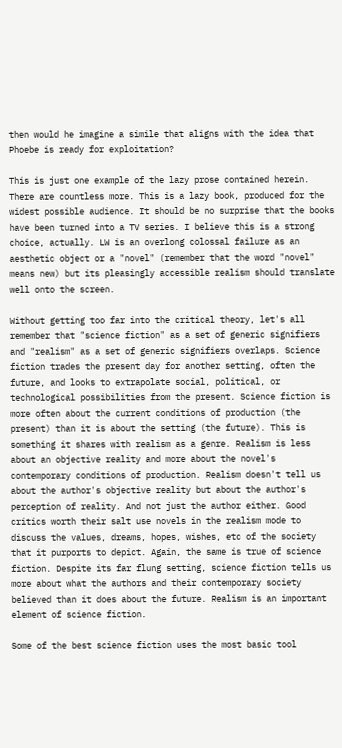then would he imagine a simile that aligns with the idea that Phoebe is ready for exploitation?

This is just one example of the lazy prose contained herein. There are countless more. This is a lazy book, produced for the widest possible audience. It should be no surprise that the books have been turned into a TV series. I believe this is a strong choice, actually. LW is an overlong colossal failure as an aesthetic object or a "novel" (remember that the word "novel" means new) but its pleasingly accessible realism should translate well onto the screen.

Without getting too far into the critical theory, let's all remember that "science fiction" as a set of generic signifiers and "realism" as a set of generic signifiers overlaps. Science fiction trades the present day for another setting, often the future, and looks to extrapolate social, political, or technological possibilities from the present. Science fiction is more often about the current conditions of production (the present) than it is about the setting (the future). This is something it shares with realism as a genre. Realism is less about an objective reality and more about the novel's contemporary conditions of production. Realism doesn't tell us about the author's objective reality but about the author's perception of reality. And not just the author either. Good critics worth their salt use novels in the realism mode to discuss the values, dreams, hopes, wishes, etc of the society that it purports to depict. Again, the same is true of science fiction. Despite its far flung setting, science fiction tells us more about what the authors and their contemporary society believed than it does about the future. Realism is an important element of science fiction.

Some of the best science fiction uses the most basic tool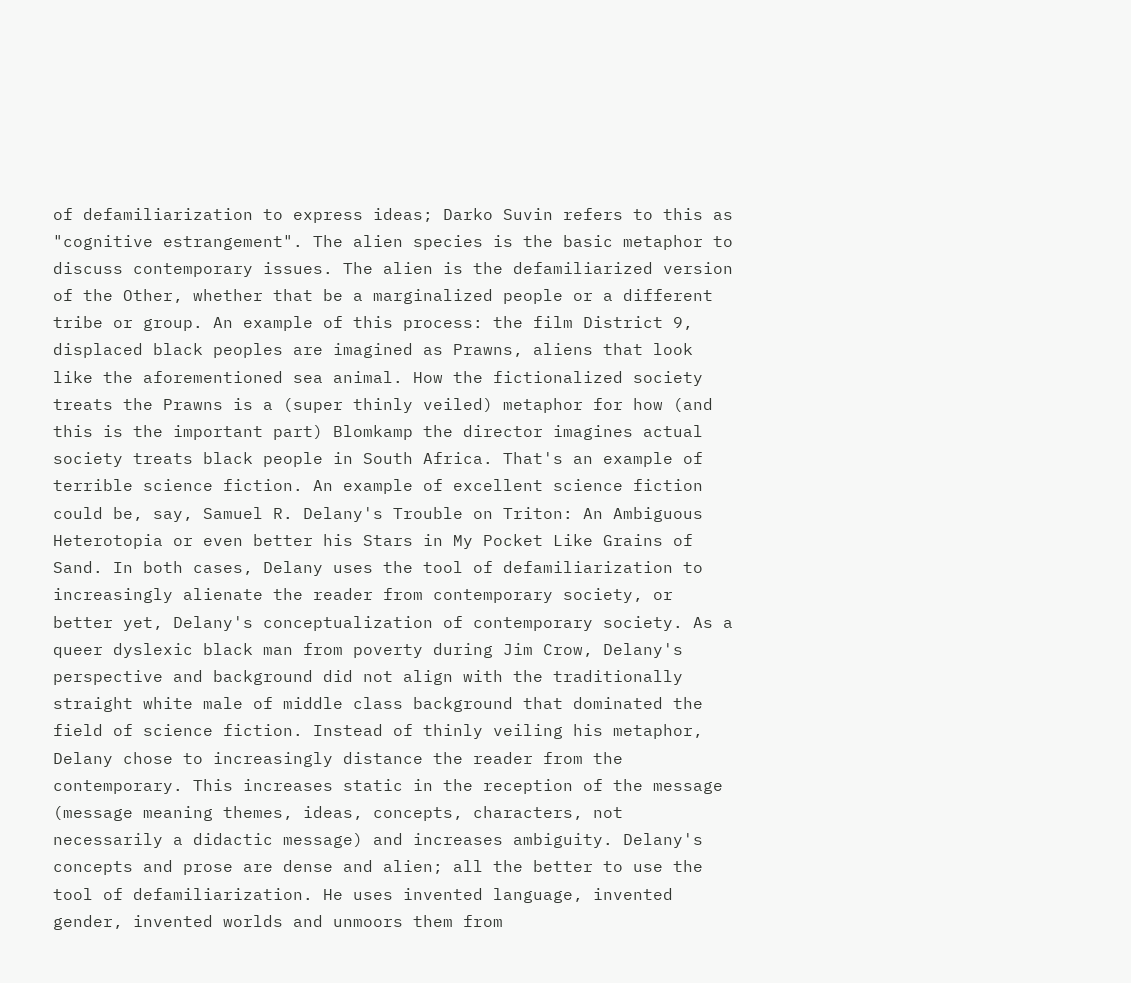of defamiliarization to express ideas; Darko Suvin refers to this as "cognitive estrangement". The alien species is the basic metaphor to discuss contemporary issues. The alien is the defamiliarized version of the Other, whether that be a marginalized people or a different tribe or group. An example of this process: the film District 9, displaced black peoples are imagined as Prawns, aliens that look like the aforementioned sea animal. How the fictionalized society treats the Prawns is a (super thinly veiled) metaphor for how (and this is the important part) Blomkamp the director imagines actual society treats black people in South Africa. That's an example of terrible science fiction. An example of excellent science fiction could be, say, Samuel R. Delany's Trouble on Triton: An Ambiguous Heterotopia or even better his Stars in My Pocket Like Grains of Sand. In both cases, Delany uses the tool of defamiliarization to increasingly alienate the reader from contemporary society, or better yet, Delany's conceptualization of contemporary society. As a queer dyslexic black man from poverty during Jim Crow, Delany's perspective and background did not align with the traditionally straight white male of middle class background that dominated the field of science fiction. Instead of thinly veiling his metaphor, Delany chose to increasingly distance the reader from the contemporary. This increases static in the reception of the message (message meaning themes, ideas, concepts, characters, not necessarily a didactic message) and increases ambiguity. Delany's concepts and prose are dense and alien; all the better to use the tool of defamiliarization. He uses invented language, invented gender, invented worlds and unmoors them from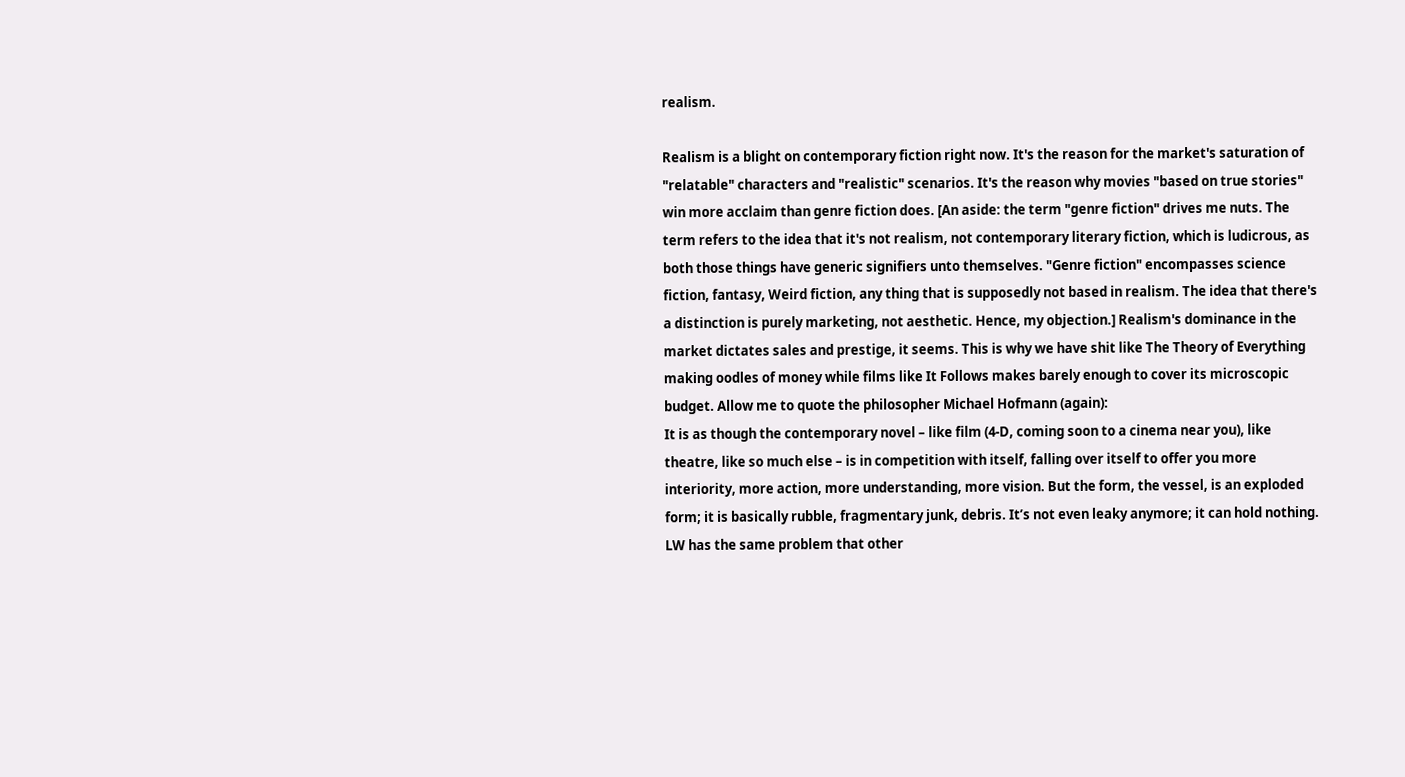realism.

Realism is a blight on contemporary fiction right now. It's the reason for the market's saturation of "relatable" characters and "realistic" scenarios. It's the reason why movies "based on true stories" win more acclaim than genre fiction does. [An aside: the term "genre fiction" drives me nuts. The term refers to the idea that it's not realism, not contemporary literary fiction, which is ludicrous, as both those things have generic signifiers unto themselves. "Genre fiction" encompasses science fiction, fantasy, Weird fiction, any thing that is supposedly not based in realism. The idea that there's a distinction is purely marketing, not aesthetic. Hence, my objection.] Realism's dominance in the market dictates sales and prestige, it seems. This is why we have shit like The Theory of Everything making oodles of money while films like It Follows makes barely enough to cover its microscopic budget. Allow me to quote the philosopher Michael Hofmann (again):
It is as though the contemporary novel – like film (4-D, coming soon to a cinema near you), like theatre, like so much else – is in competition with itself, falling over itself to offer you more interiority, more action, more understanding, more vision. But the form, the vessel, is an exploded form; it is basically rubble, fragmentary junk, debris. It’s not even leaky anymore; it can hold nothing.
LW has the same problem that other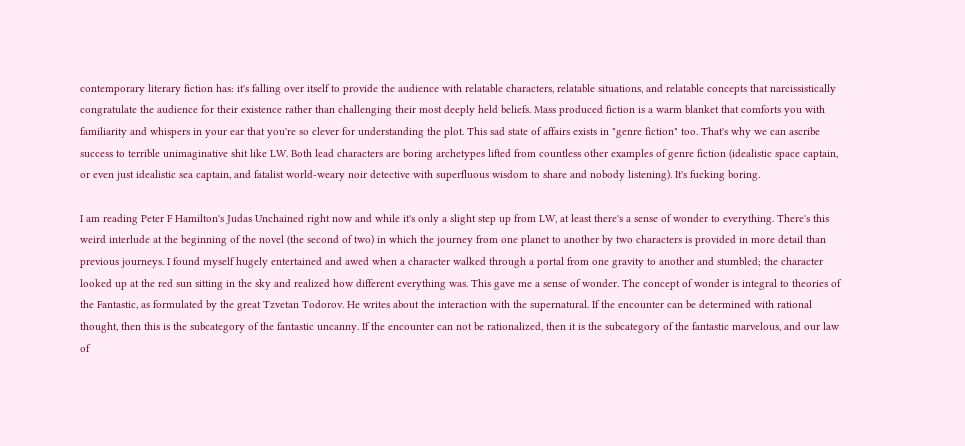contemporary literary fiction has: it's falling over itself to provide the audience with relatable characters, relatable situations, and relatable concepts that narcissistically congratulate the audience for their existence rather than challenging their most deeply held beliefs. Mass produced fiction is a warm blanket that comforts you with familiarity and whispers in your ear that you're so clever for understanding the plot. This sad state of affairs exists in "genre fiction" too. That's why we can ascribe success to terrible unimaginative shit like LW. Both lead characters are boring archetypes lifted from countless other examples of genre fiction (idealistic space captain, or even just idealistic sea captain, and fatalist world-weary noir detective with superfluous wisdom to share and nobody listening). It's fucking boring.

I am reading Peter F Hamilton's Judas Unchained right now and while it's only a slight step up from LW, at least there's a sense of wonder to everything. There's this weird interlude at the beginning of the novel (the second of two) in which the journey from one planet to another by two characters is provided in more detail than previous journeys. I found myself hugely entertained and awed when a character walked through a portal from one gravity to another and stumbled; the character looked up at the red sun sitting in the sky and realized how different everything was. This gave me a sense of wonder. The concept of wonder is integral to theories of the Fantastic, as formulated by the great Tzvetan Todorov. He writes about the interaction with the supernatural. If the encounter can be determined with rational thought, then this is the subcategory of the fantastic uncanny. If the encounter can not be rationalized, then it is the subcategory of the fantastic marvelous, and our law of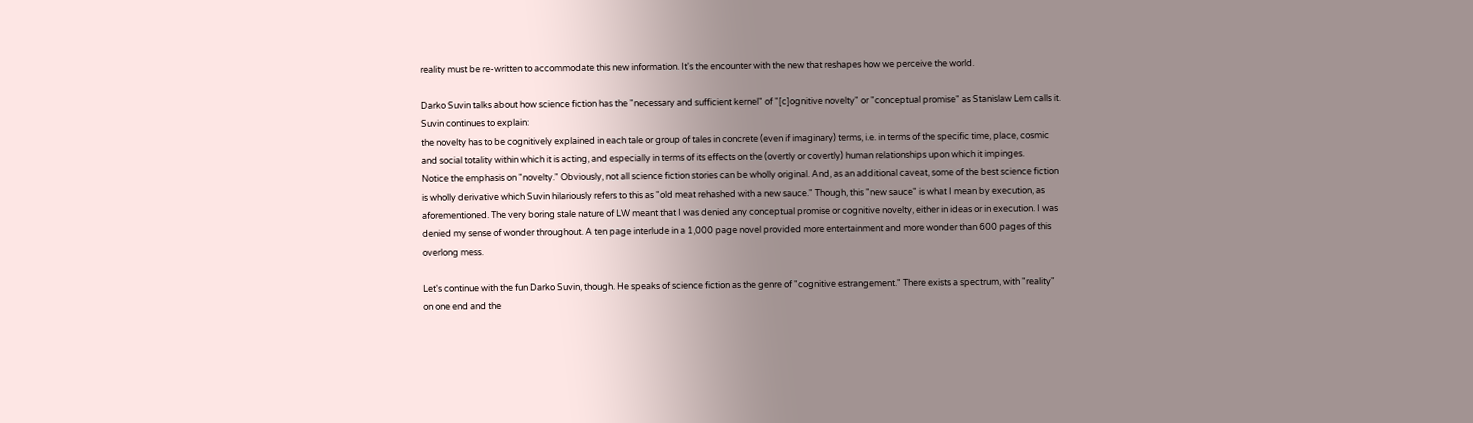reality must be re-written to accommodate this new information. It's the encounter with the new that reshapes how we perceive the world.

Darko Suvin talks about how science fiction has the "necessary and sufficient kernel" of "[c]ognitive novelty" or "conceptual promise" as Stanislaw Lem calls it. Suvin continues to explain:
the novelty has to be cognitively explained in each tale or group of tales in concrete (even if imaginary) terms, i.e. in terms of the specific time, place, cosmic and social totality within which it is acting, and especially in terms of its effects on the (overtly or covertly) human relationships upon which it impinges.
Notice the emphasis on "novelty." Obviously, not all science fiction stories can be wholly original. And, as an additional caveat, some of the best science fiction is wholly derivative which Suvin hilariously refers to this as "old meat rehashed with a new sauce." Though, this "new sauce" is what I mean by execution, as aforementioned. The very boring stale nature of LW meant that I was denied any conceptual promise or cognitive novelty, either in ideas or in execution. I was denied my sense of wonder throughout. A ten page interlude in a 1,000 page novel provided more entertainment and more wonder than 600 pages of this overlong mess.

Let's continue with the fun Darko Suvin, though. He speaks of science fiction as the genre of "cognitive estrangement." There exists a spectrum, with "reality" on one end and the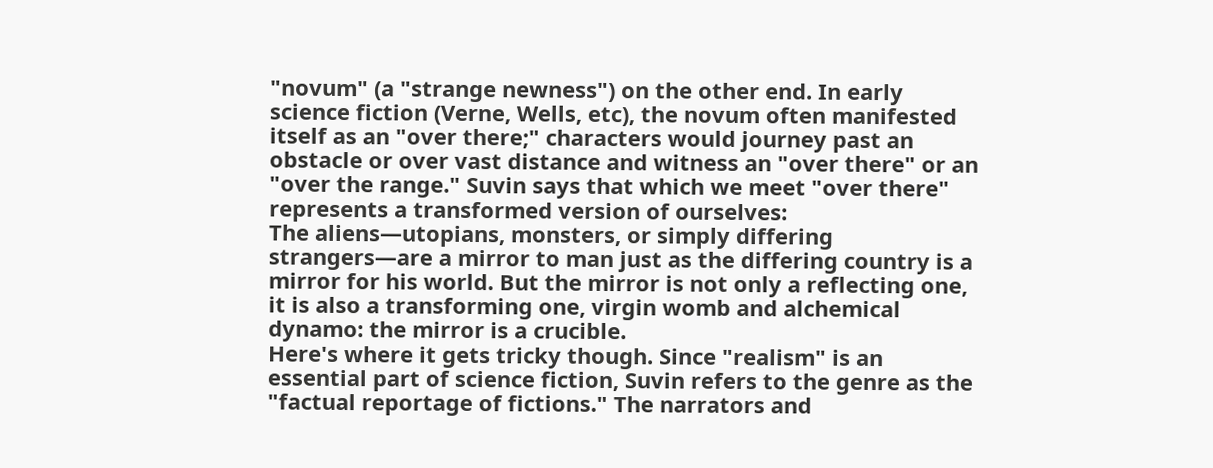"novum" (a "strange newness") on the other end. In early science fiction (Verne, Wells, etc), the novum often manifested itself as an "over there;" characters would journey past an obstacle or over vast distance and witness an "over there" or an "over the range." Suvin says that which we meet "over there" represents a transformed version of ourselves:
The aliens—utopians, monsters, or simply differing strangers—are a mirror to man just as the differing country is a mirror for his world. But the mirror is not only a reflecting one, it is also a transforming one, virgin womb and alchemical dynamo: the mirror is a crucible.
Here's where it gets tricky though. Since "realism" is an essential part of science fiction, Suvin refers to the genre as the "factual reportage of fictions." The narrators and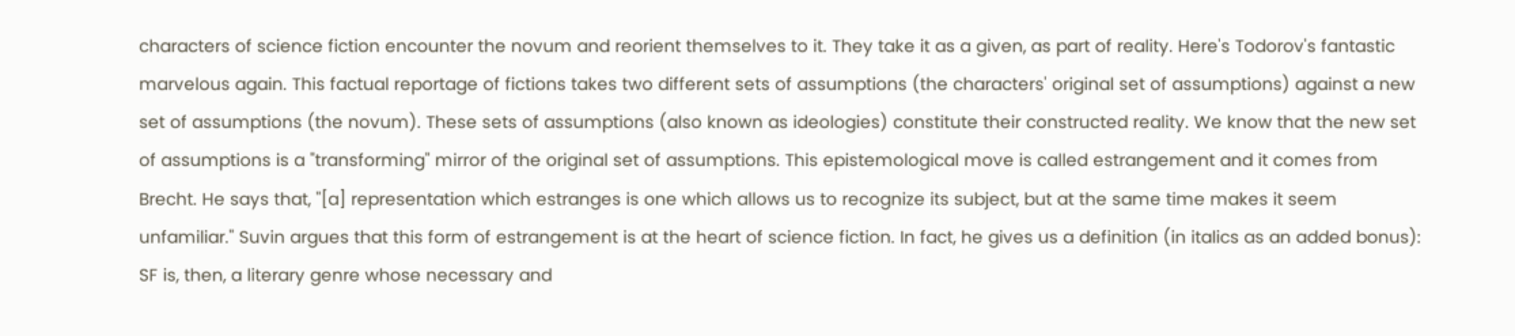characters of science fiction encounter the novum and reorient themselves to it. They take it as a given, as part of reality. Here's Todorov's fantastic marvelous again. This factual reportage of fictions takes two different sets of assumptions (the characters' original set of assumptions) against a new set of assumptions (the novum). These sets of assumptions (also known as ideologies) constitute their constructed reality. We know that the new set of assumptions is a "transforming" mirror of the original set of assumptions. This epistemological move is called estrangement and it comes from Brecht. He says that, "[a] representation which estranges is one which allows us to recognize its subject, but at the same time makes it seem unfamiliar." Suvin argues that this form of estrangement is at the heart of science fiction. In fact, he gives us a definition (in italics as an added bonus):
SF is, then, a literary genre whose necessary and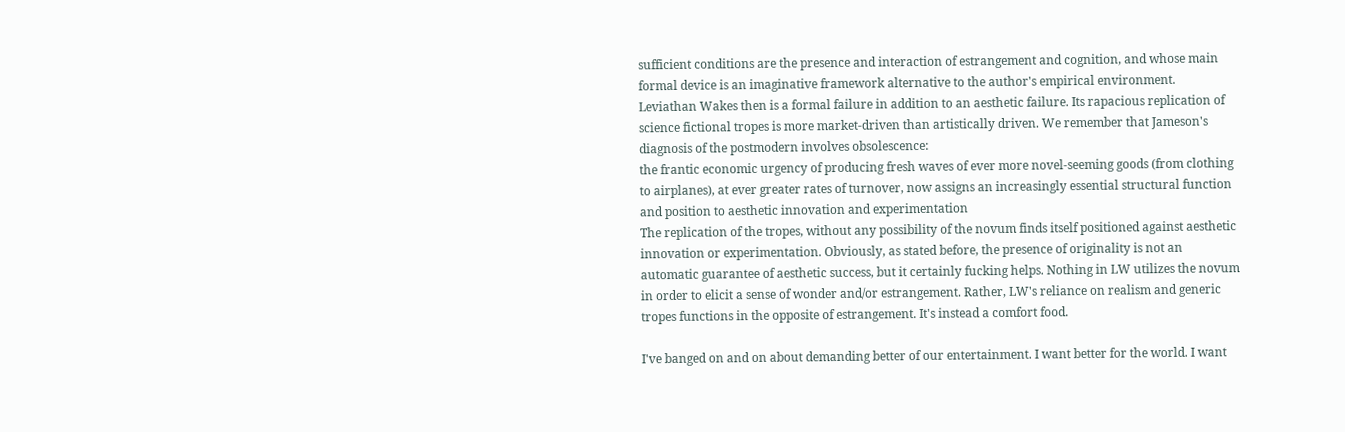sufficient conditions are the presence and interaction of estrangement and cognition, and whose main formal device is an imaginative framework alternative to the author's empirical environment.
Leviathan Wakes then is a formal failure in addition to an aesthetic failure. Its rapacious replication of science fictional tropes is more market-driven than artistically driven. We remember that Jameson's diagnosis of the postmodern involves obsolescence:
the frantic economic urgency of producing fresh waves of ever more novel-seeming goods (from clothing to airplanes), at ever greater rates of turnover, now assigns an increasingly essential structural function and position to aesthetic innovation and experimentation
The replication of the tropes, without any possibility of the novum finds itself positioned against aesthetic innovation or experimentation. Obviously, as stated before, the presence of originality is not an automatic guarantee of aesthetic success, but it certainly fucking helps. Nothing in LW utilizes the novum in order to elicit a sense of wonder and/or estrangement. Rather, LW's reliance on realism and generic tropes functions in the opposite of estrangement. It's instead a comfort food.

I've banged on and on about demanding better of our entertainment. I want better for the world. I want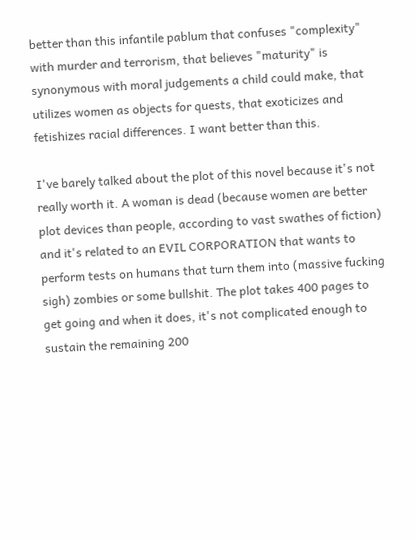better than this infantile pablum that confuses "complexity" with murder and terrorism, that believes "maturity" is synonymous with moral judgements a child could make, that utilizes women as objects for quests, that exoticizes and fetishizes racial differences. I want better than this.

I've barely talked about the plot of this novel because it's not really worth it. A woman is dead (because women are better plot devices than people, according to vast swathes of fiction) and it's related to an EVIL CORPORATION that wants to perform tests on humans that turn them into (massive fucking sigh) zombies or some bullshit. The plot takes 400 pages to get going and when it does, it's not complicated enough to sustain the remaining 200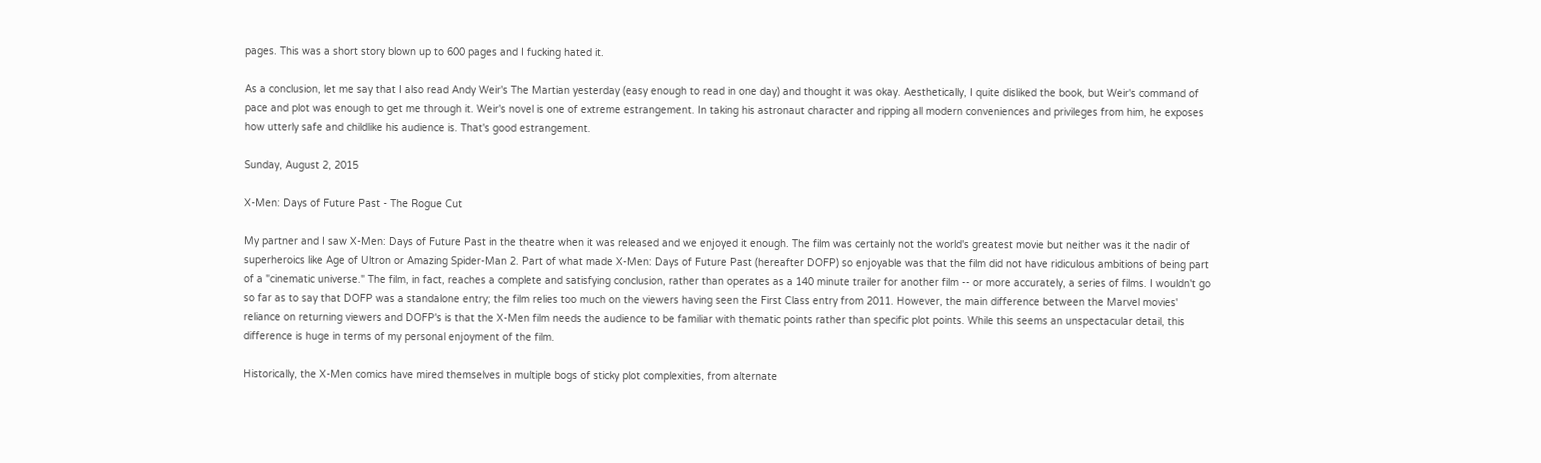pages. This was a short story blown up to 600 pages and I fucking hated it.

As a conclusion, let me say that I also read Andy Weir's The Martian yesterday (easy enough to read in one day) and thought it was okay. Aesthetically, I quite disliked the book, but Weir's command of pace and plot was enough to get me through it. Weir's novel is one of extreme estrangement. In taking his astronaut character and ripping all modern conveniences and privileges from him, he exposes how utterly safe and childlike his audience is. That's good estrangement.

Sunday, August 2, 2015

X-Men: Days of Future Past - The Rogue Cut

My partner and I saw X-Men: Days of Future Past in the theatre when it was released and we enjoyed it enough. The film was certainly not the world's greatest movie but neither was it the nadir of superheroics like Age of Ultron or Amazing Spider-Man 2. Part of what made X-Men: Days of Future Past (hereafter DOFP) so enjoyable was that the film did not have ridiculous ambitions of being part of a "cinematic universe." The film, in fact, reaches a complete and satisfying conclusion, rather than operates as a 140 minute trailer for another film -- or more accurately, a series of films. I wouldn't go so far as to say that DOFP was a standalone entry; the film relies too much on the viewers having seen the First Class entry from 2011. However, the main difference between the Marvel movies' reliance on returning viewers and DOFP's is that the X-Men film needs the audience to be familiar with thematic points rather than specific plot points. While this seems an unspectacular detail, this difference is huge in terms of my personal enjoyment of the film.

Historically, the X-Men comics have mired themselves in multiple bogs of sticky plot complexities, from alternate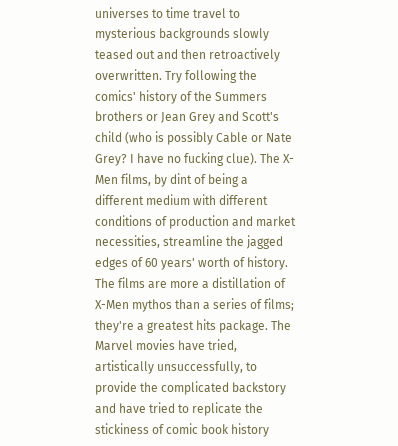universes to time travel to mysterious backgrounds slowly teased out and then retroactively overwritten. Try following the comics' history of the Summers brothers or Jean Grey and Scott's child (who is possibly Cable or Nate Grey? I have no fucking clue). The X-Men films, by dint of being a different medium with different conditions of production and market necessities, streamline the jagged edges of 60 years' worth of history. The films are more a distillation of X-Men mythos than a series of films; they're a greatest hits package. The Marvel movies have tried, artistically unsuccessfully, to provide the complicated backstory and have tried to replicate the stickiness of comic book history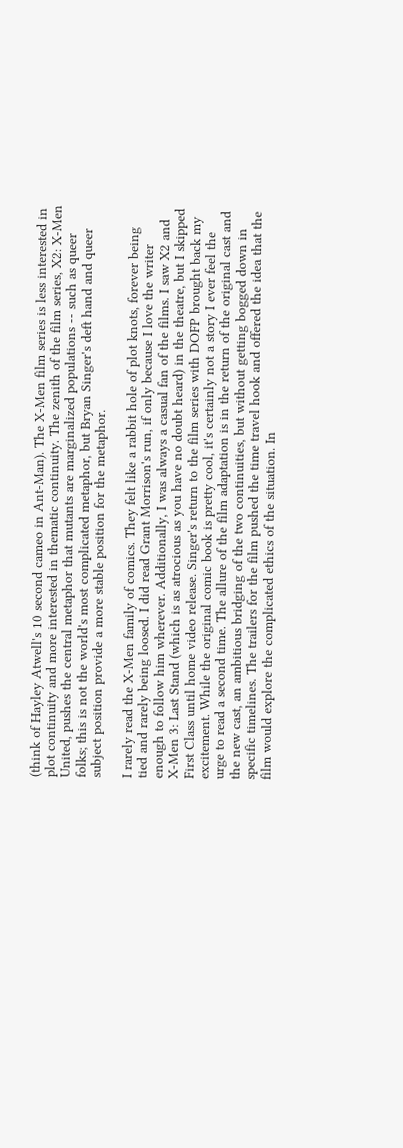(think of Hayley Atwell's 10 second cameo in Ant-Man). The X-Men film series is less interested in plot continuity and more interested in thematic continuity. The zenith of the film series, X2: X-Men United, pushes the central metaphor that mutants are marginalized populations -- such as queer folks; this is not the world's most complicated metaphor, but Bryan Singer's deft hand and queer subject position provide a more stable position for the metaphor.

I rarely read the X-Men family of comics. They felt like a rabbit hole of plot knots, forever being tied and rarely being loosed. I did read Grant Morrison's run, if only because I love the writer enough to follow him wherever. Additionally, I was always a casual fan of the films. I saw X2 and X-Men 3: Last Stand (which is as atrocious as you have no doubt heard) in the theatre, but I skipped First Class until home video release. Singer's return to the film series with DOFP brought back my excitement. While the original comic book is pretty cool, it's certainly not a story I ever feel the urge to read a second time. The allure of the film adaptation is in the return of the original cast and the new cast, an ambitious bridging of the two continuities, but without getting bogged down in specific timelines. The trailers for the film pushed the time travel hook and offered the idea that the film would explore the complicated ethics of the situation. In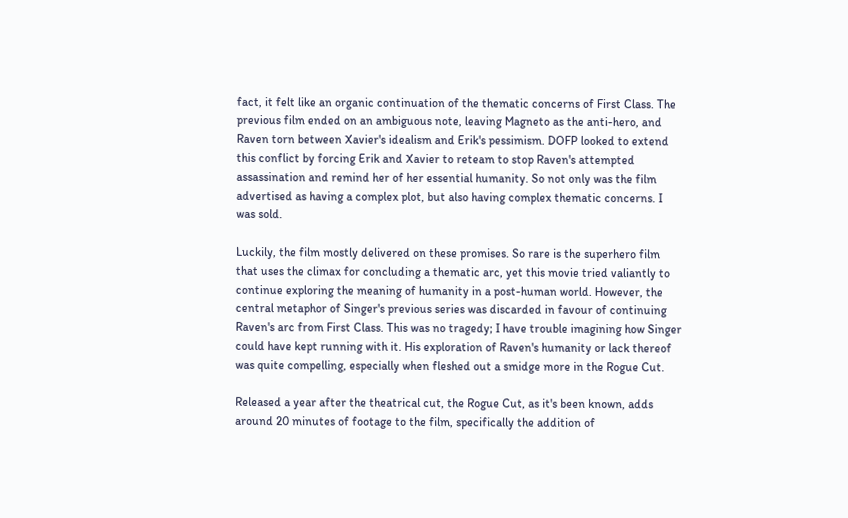fact, it felt like an organic continuation of the thematic concerns of First Class. The previous film ended on an ambiguous note, leaving Magneto as the anti-hero, and Raven torn between Xavier's idealism and Erik's pessimism. DOFP looked to extend this conflict by forcing Erik and Xavier to reteam to stop Raven's attempted assassination and remind her of her essential humanity. So not only was the film advertised as having a complex plot, but also having complex thematic concerns. I was sold.

Luckily, the film mostly delivered on these promises. So rare is the superhero film that uses the climax for concluding a thematic arc, yet this movie tried valiantly to continue exploring the meaning of humanity in a post-human world. However, the central metaphor of Singer's previous series was discarded in favour of continuing Raven's arc from First Class. This was no tragedy; I have trouble imagining how Singer could have kept running with it. His exploration of Raven's humanity or lack thereof was quite compelling, especially when fleshed out a smidge more in the Rogue Cut.

Released a year after the theatrical cut, the Rogue Cut, as it's been known, adds around 20 minutes of footage to the film, specifically the addition of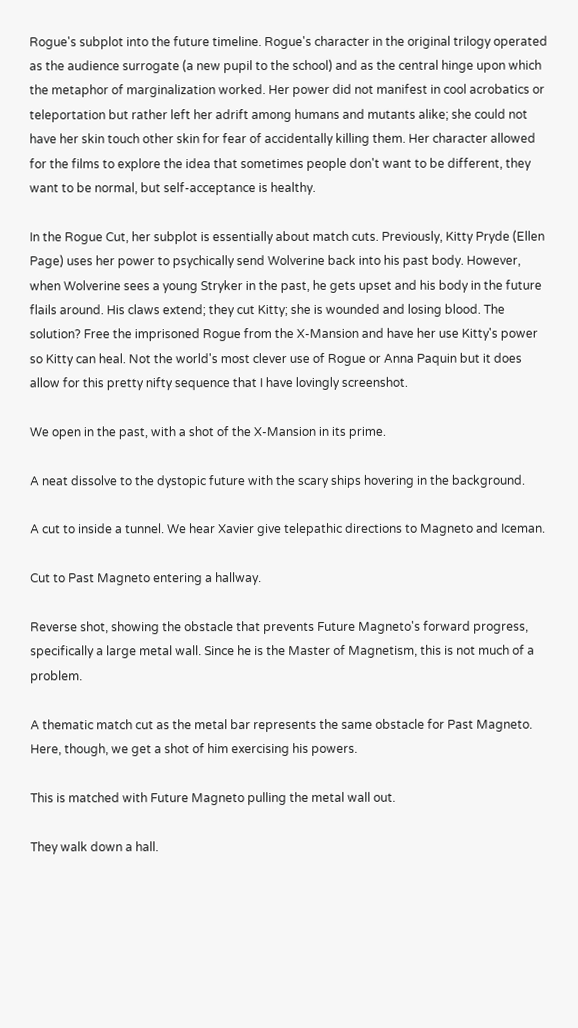Rogue's subplot into the future timeline. Rogue's character in the original trilogy operated as the audience surrogate (a new pupil to the school) and as the central hinge upon which the metaphor of marginalization worked. Her power did not manifest in cool acrobatics or teleportation but rather left her adrift among humans and mutants alike; she could not have her skin touch other skin for fear of accidentally killing them. Her character allowed for the films to explore the idea that sometimes people don't want to be different, they want to be normal, but self-acceptance is healthy.

In the Rogue Cut, her subplot is essentially about match cuts. Previously, Kitty Pryde (Ellen Page) uses her power to psychically send Wolverine back into his past body. However, when Wolverine sees a young Stryker in the past, he gets upset and his body in the future flails around. His claws extend; they cut Kitty; she is wounded and losing blood. The solution? Free the imprisoned Rogue from the X-Mansion and have her use Kitty's power so Kitty can heal. Not the world's most clever use of Rogue or Anna Paquin but it does allow for this pretty nifty sequence that I have lovingly screenshot.

We open in the past, with a shot of the X-Mansion in its prime.

A neat dissolve to the dystopic future with the scary ships hovering in the background.

A cut to inside a tunnel. We hear Xavier give telepathic directions to Magneto and Iceman.

Cut to Past Magneto entering a hallway.

Reverse shot, showing the obstacle that prevents Future Magneto's forward progress, specifically a large metal wall. Since he is the Master of Magnetism, this is not much of a problem.

A thematic match cut as the metal bar represents the same obstacle for Past Magneto. Here, though, we get a shot of him exercising his powers.

This is matched with Future Magneto pulling the metal wall out.

They walk down a hall.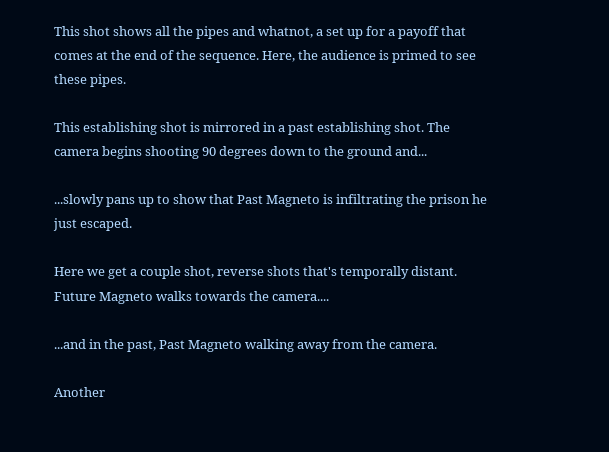This shot shows all the pipes and whatnot, a set up for a payoff that comes at the end of the sequence. Here, the audience is primed to see these pipes.

This establishing shot is mirrored in a past establishing shot. The camera begins shooting 90 degrees down to the ground and...

...slowly pans up to show that Past Magneto is infiltrating the prison he just escaped.

Here we get a couple shot, reverse shots that's temporally distant. Future Magneto walks towards the camera....

...and in the past, Past Magneto walking away from the camera.

Another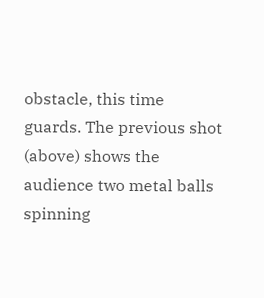obstacle, this time guards. The previous shot (above) shows the audience two metal balls spinning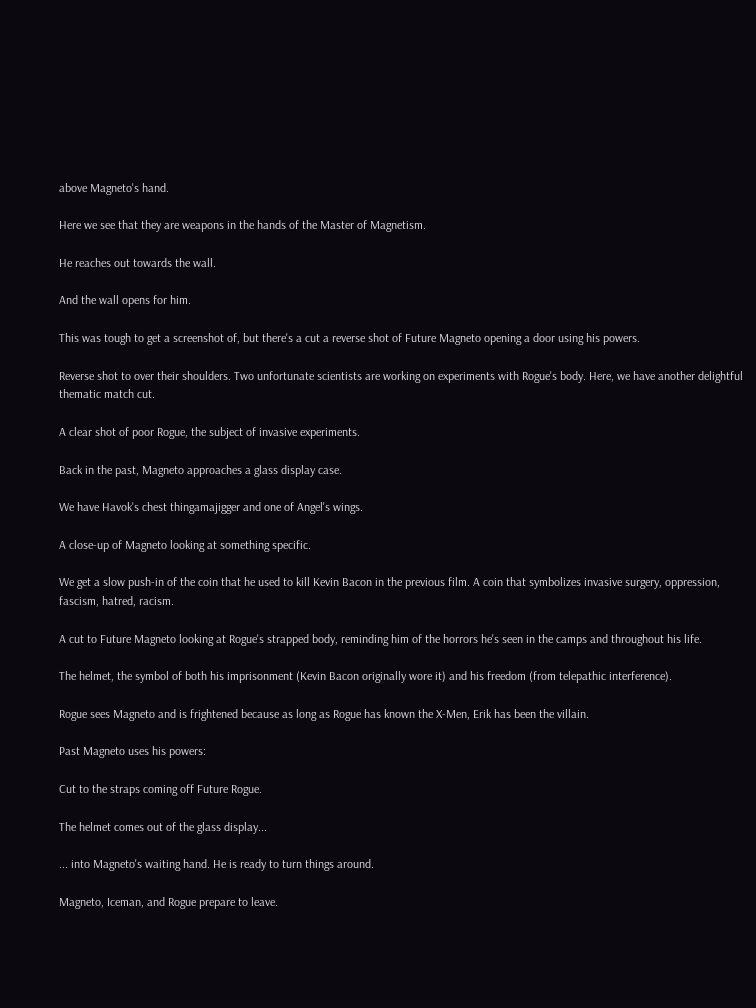above Magneto's hand.

Here we see that they are weapons in the hands of the Master of Magnetism.

He reaches out towards the wall.

And the wall opens for him.

This was tough to get a screenshot of, but there's a cut a reverse shot of Future Magneto opening a door using his powers.

Reverse shot to over their shoulders. Two unfortunate scientists are working on experiments with Rogue's body. Here, we have another delightful thematic match cut.

A clear shot of poor Rogue, the subject of invasive experiments.

Back in the past, Magneto approaches a glass display case.

We have Havok's chest thingamajigger and one of Angel's wings.

A close-up of Magneto looking at something specific.

We get a slow push-in of the coin that he used to kill Kevin Bacon in the previous film. A coin that symbolizes invasive surgery, oppression, fascism, hatred, racism.

A cut to Future Magneto looking at Rogue's strapped body, reminding him of the horrors he's seen in the camps and throughout his life.

The helmet, the symbol of both his imprisonment (Kevin Bacon originally wore it) and his freedom (from telepathic interference).

Rogue sees Magneto and is frightened because as long as Rogue has known the X-Men, Erik has been the villain.

Past Magneto uses his powers:

Cut to the straps coming off Future Rogue.

The helmet comes out of the glass display...

... into Magneto's waiting hand. He is ready to turn things around.

Magneto, Iceman, and Rogue prepare to leave.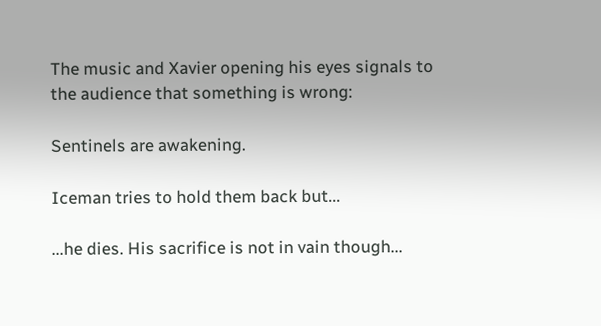The music and Xavier opening his eyes signals to the audience that something is wrong:

Sentinels are awakening.

Iceman tries to hold them back but...

...he dies. His sacrifice is not in vain though...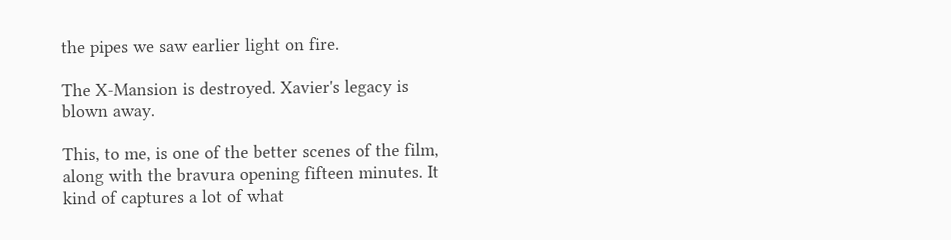the pipes we saw earlier light on fire.

The X-Mansion is destroyed. Xavier's legacy is blown away.

This, to me, is one of the better scenes of the film, along with the bravura opening fifteen minutes. It kind of captures a lot of what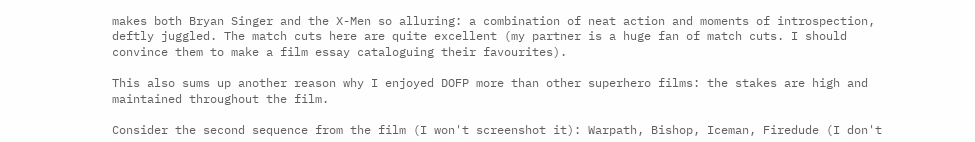makes both Bryan Singer and the X-Men so alluring: a combination of neat action and moments of introspection, deftly juggled. The match cuts here are quite excellent (my partner is a huge fan of match cuts. I should convince them to make a film essay cataloguing their favourites).

This also sums up another reason why I enjoyed DOFP more than other superhero films: the stakes are high and maintained throughout the film.

Consider the second sequence from the film (I won't screenshot it): Warpath, Bishop, Iceman, Firedude (I don't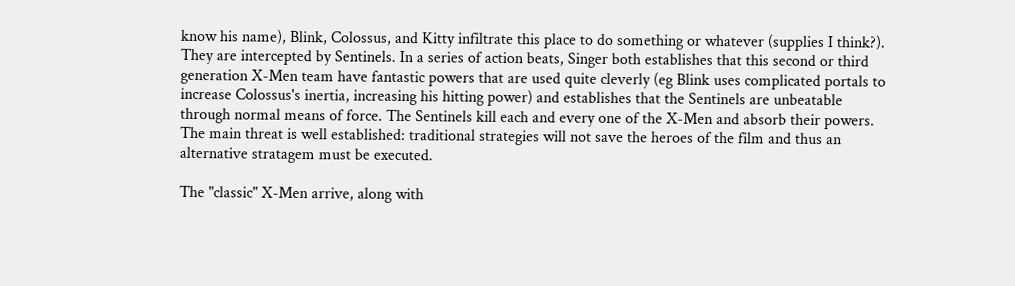know his name), Blink, Colossus, and Kitty infiltrate this place to do something or whatever (supplies I think?). They are intercepted by Sentinels. In a series of action beats, Singer both establishes that this second or third generation X-Men team have fantastic powers that are used quite cleverly (eg Blink uses complicated portals to increase Colossus's inertia, increasing his hitting power) and establishes that the Sentinels are unbeatable through normal means of force. The Sentinels kill each and every one of the X-Men and absorb their powers. The main threat is well established: traditional strategies will not save the heroes of the film and thus an alternative stratagem must be executed.

The "classic" X-Men arrive, along with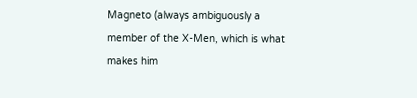Magneto (always ambiguously a member of the X-Men, which is what makes him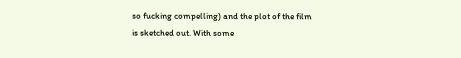so fucking compelling) and the plot of the film is sketched out. With some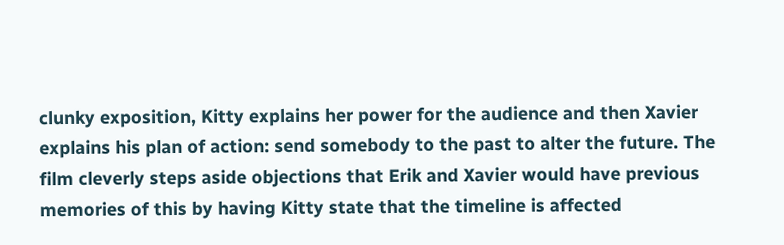clunky exposition, Kitty explains her power for the audience and then Xavier explains his plan of action: send somebody to the past to alter the future. The film cleverly steps aside objections that Erik and Xavier would have previous memories of this by having Kitty state that the timeline is affected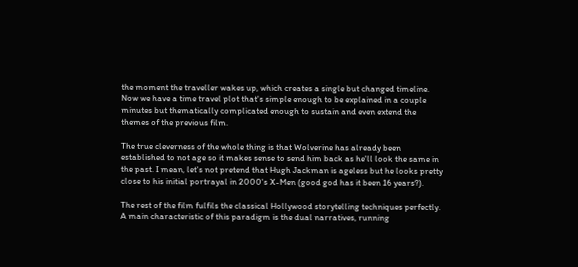the moment the traveller wakes up, which creates a single but changed timeline. Now we have a time travel plot that's simple enough to be explained in a couple minutes but thematically complicated enough to sustain and even extend the themes of the previous film.

The true cleverness of the whole thing is that Wolverine has already been established to not age so it makes sense to send him back as he'll look the same in the past. I mean, let's not pretend that Hugh Jackman is ageless but he looks pretty close to his initial portrayal in 2000's X-Men (good god has it been 16 years?).

The rest of the film fulfils the classical Hollywood storytelling techniques perfectly. A main characteristic of this paradigm is the dual narratives, running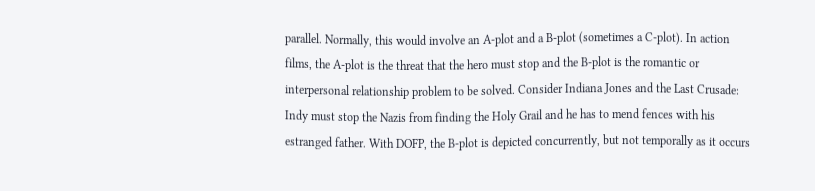parallel. Normally, this would involve an A-plot and a B-plot (sometimes a C-plot). In action films, the A-plot is the threat that the hero must stop and the B-plot is the romantic or interpersonal relationship problem to be solved. Consider Indiana Jones and the Last Crusade: Indy must stop the Nazis from finding the Holy Grail and he has to mend fences with his estranged father. With DOFP, the B-plot is depicted concurrently, but not temporally as it occurs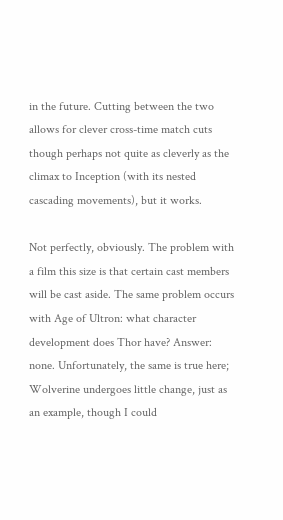in the future. Cutting between the two allows for clever cross-time match cuts though perhaps not quite as cleverly as the climax to Inception (with its nested cascading movements), but it works.

Not perfectly, obviously. The problem with a film this size is that certain cast members will be cast aside. The same problem occurs with Age of Ultron: what character development does Thor have? Answer: none. Unfortunately, the same is true here; Wolverine undergoes little change, just as an example, though I could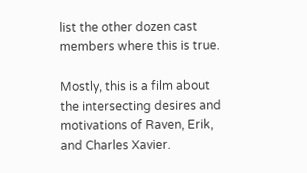list the other dozen cast members where this is true.

Mostly, this is a film about the intersecting desires and motivations of Raven, Erik, and Charles Xavier.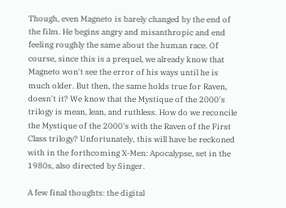Though, even Magneto is barely changed by the end of the film. He begins angry and misanthropic and end feeling roughly the same about the human race. Of course, since this is a prequel, we already know that Magneto won't see the error of his ways until he is much older. But then, the same holds true for Raven, doesn't it? We know that the Mystique of the 2000's trilogy is mean, lean, and ruthless. How do we reconcile the Mystique of the 2000's with the Raven of the First Class trilogy? Unfortunately, this will have be reckoned with in the forthcoming X-Men: Apocalypse, set in the 1980s, also directed by Singer.

A few final thoughts: the digital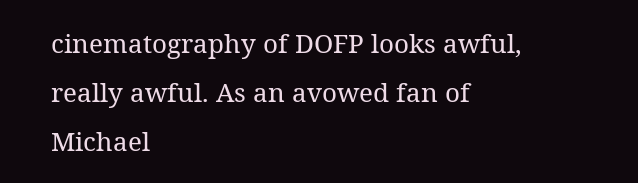cinematography of DOFP looks awful, really awful. As an avowed fan of Michael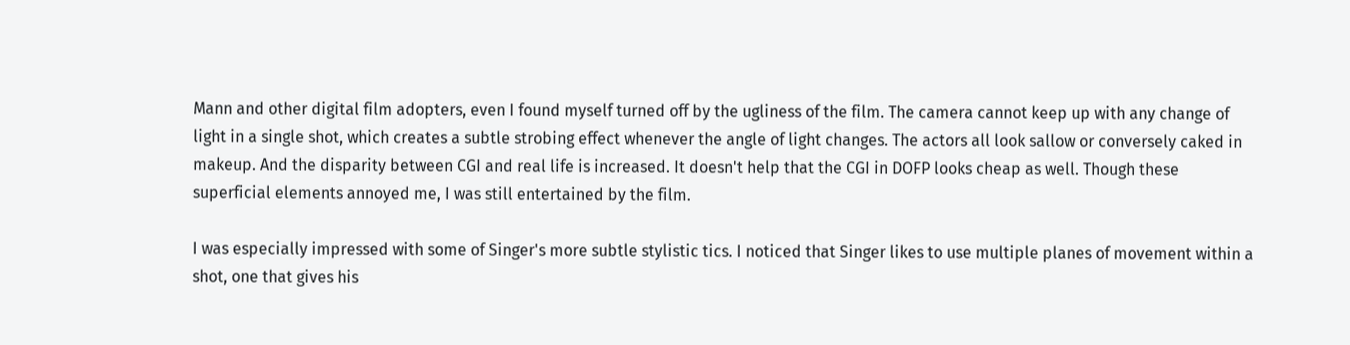Mann and other digital film adopters, even I found myself turned off by the ugliness of the film. The camera cannot keep up with any change of light in a single shot, which creates a subtle strobing effect whenever the angle of light changes. The actors all look sallow or conversely caked in makeup. And the disparity between CGI and real life is increased. It doesn't help that the CGI in DOFP looks cheap as well. Though these superficial elements annoyed me, I was still entertained by the film.

I was especially impressed with some of Singer's more subtle stylistic tics. I noticed that Singer likes to use multiple planes of movement within a shot, one that gives his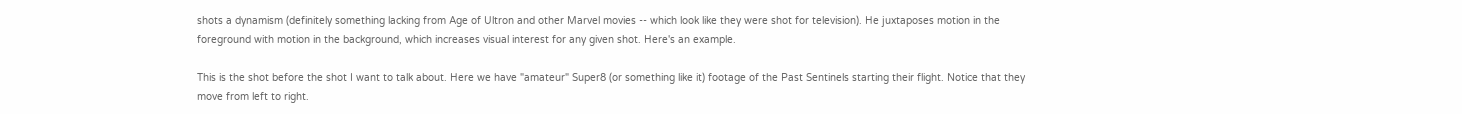shots a dynamism (definitely something lacking from Age of Ultron and other Marvel movies -- which look like they were shot for television). He juxtaposes motion in the foreground with motion in the background, which increases visual interest for any given shot. Here's an example.

This is the shot before the shot I want to talk about. Here we have "amateur" Super8 (or something like it) footage of the Past Sentinels starting their flight. Notice that they move from left to right.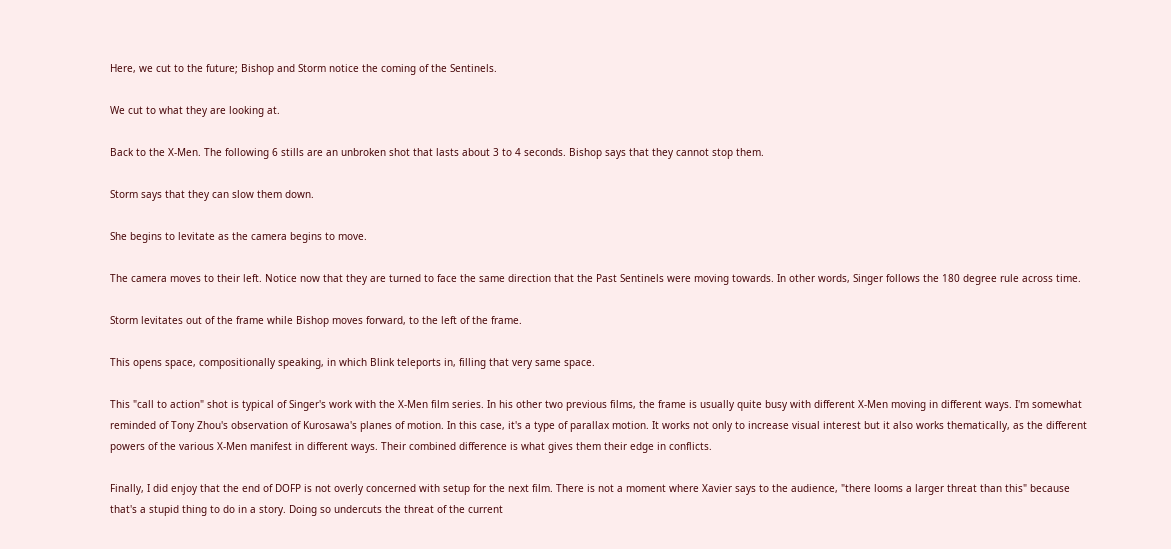Here, we cut to the future; Bishop and Storm notice the coming of the Sentinels.

We cut to what they are looking at.

Back to the X-Men. The following 6 stills are an unbroken shot that lasts about 3 to 4 seconds. Bishop says that they cannot stop them.

Storm says that they can slow them down.

She begins to levitate as the camera begins to move.

The camera moves to their left. Notice now that they are turned to face the same direction that the Past Sentinels were moving towards. In other words, Singer follows the 180 degree rule across time.

Storm levitates out of the frame while Bishop moves forward, to the left of the frame.

This opens space, compositionally speaking, in which Blink teleports in, filling that very same space.

This "call to action" shot is typical of Singer's work with the X-Men film series. In his other two previous films, the frame is usually quite busy with different X-Men moving in different ways. I'm somewhat reminded of Tony Zhou's observation of Kurosawa's planes of motion. In this case, it's a type of parallax motion. It works not only to increase visual interest but it also works thematically, as the different powers of the various X-Men manifest in different ways. Their combined difference is what gives them their edge in conflicts.

Finally, I did enjoy that the end of DOFP is not overly concerned with setup for the next film. There is not a moment where Xavier says to the audience, "there looms a larger threat than this" because that's a stupid thing to do in a story. Doing so undercuts the threat of the current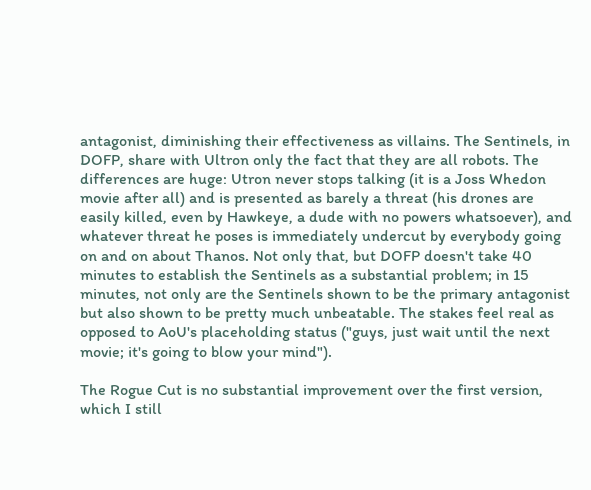antagonist, diminishing their effectiveness as villains. The Sentinels, in DOFP, share with Ultron only the fact that they are all robots. The differences are huge: Utron never stops talking (it is a Joss Whedon movie after all) and is presented as barely a threat (his drones are easily killed, even by Hawkeye, a dude with no powers whatsoever), and whatever threat he poses is immediately undercut by everybody going on and on about Thanos. Not only that, but DOFP doesn't take 40 minutes to establish the Sentinels as a substantial problem; in 15 minutes, not only are the Sentinels shown to be the primary antagonist but also shown to be pretty much unbeatable. The stakes feel real as opposed to AoU's placeholding status ("guys, just wait until the next movie; it's going to blow your mind").

The Rogue Cut is no substantial improvement over the first version, which I still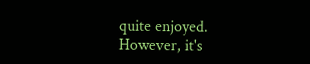quite enjoyed. However, it's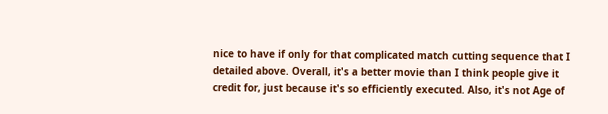nice to have if only for that complicated match cutting sequence that I detailed above. Overall, it's a better movie than I think people give it credit for, just because it's so efficiently executed. Also, it's not Age of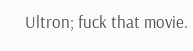Ultron; fuck that movie.